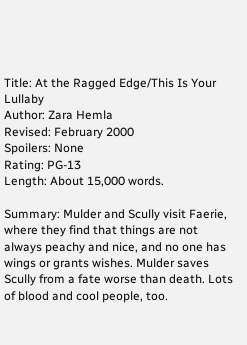Title: At the Ragged Edge/This Is Your Lullaby
Author: Zara Hemla
Revised: February 2000
Spoilers: None
Rating: PG-13
Length: About 15,000 words.

Summary: Mulder and Scully visit Faerie, where they find that things are not always peachy and nice, and no one has wings or grants wishes. Mulder saves Scully from a fate worse than death. Lots of blood and cool people, too.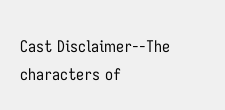Cast Disclaimer--The characters of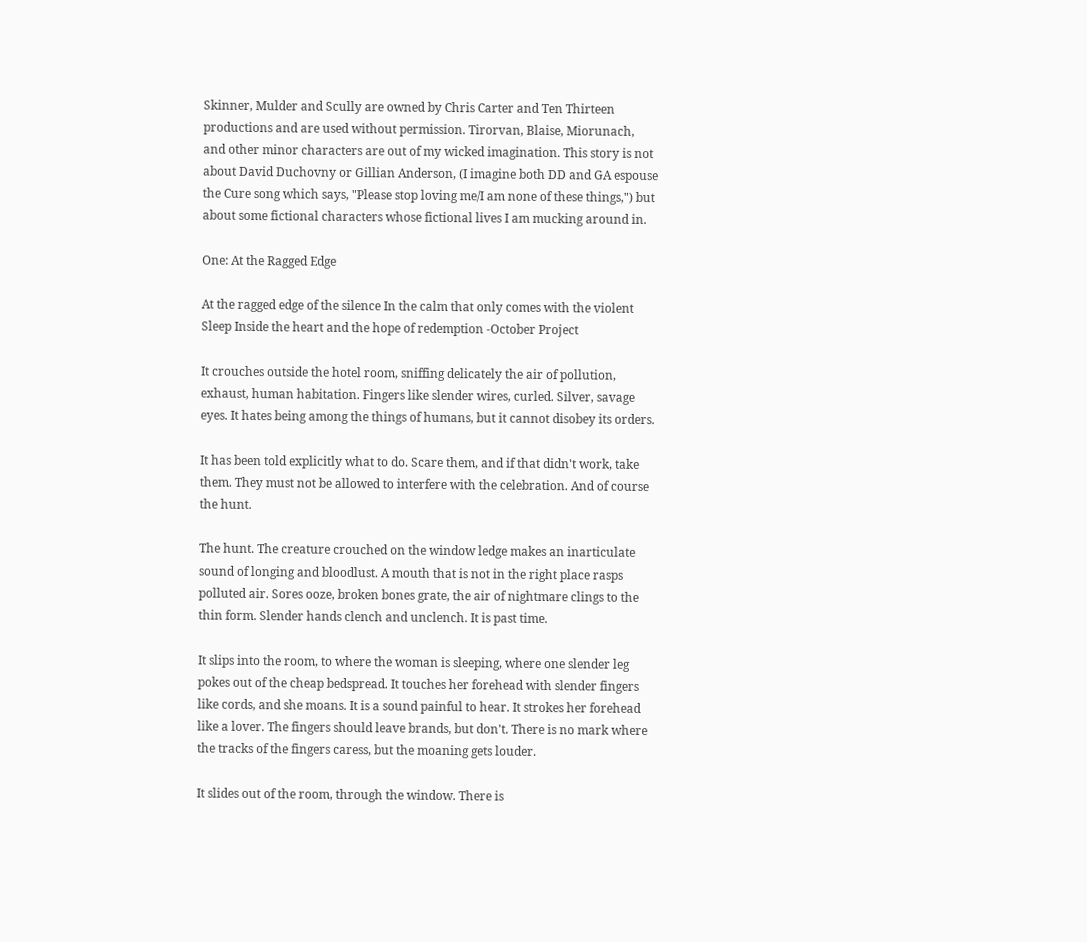Skinner, Mulder and Scully are owned by Chris Carter and Ten Thirteen productions and are used without permission. Tirorvan, Blaise, Miorunach, and other minor characters are out of my wicked imagination. This story is not about David Duchovny or Gillian Anderson, (I imagine both DD and GA espouse the Cure song which says, "Please stop loving me/I am none of these things,") but about some fictional characters whose fictional lives I am mucking around in.

One: At the Ragged Edge

At the ragged edge of the silence In the calm that only comes with the violent Sleep Inside the heart and the hope of redemption -October Project

It crouches outside the hotel room, sniffing delicately the air of pollution, exhaust, human habitation. Fingers like slender wires, curled. Silver, savage eyes. It hates being among the things of humans, but it cannot disobey its orders.

It has been told explicitly what to do. Scare them, and if that didn't work, take them. They must not be allowed to interfere with the celebration. And of course the hunt.

The hunt. The creature crouched on the window ledge makes an inarticulate sound of longing and bloodlust. A mouth that is not in the right place rasps polluted air. Sores ooze, broken bones grate, the air of nightmare clings to the thin form. Slender hands clench and unclench. It is past time.

It slips into the room, to where the woman is sleeping, where one slender leg pokes out of the cheap bedspread. It touches her forehead with slender fingers like cords, and she moans. It is a sound painful to hear. It strokes her forehead like a lover. The fingers should leave brands, but don't. There is no mark where the tracks of the fingers caress, but the moaning gets louder.

It slides out of the room, through the window. There is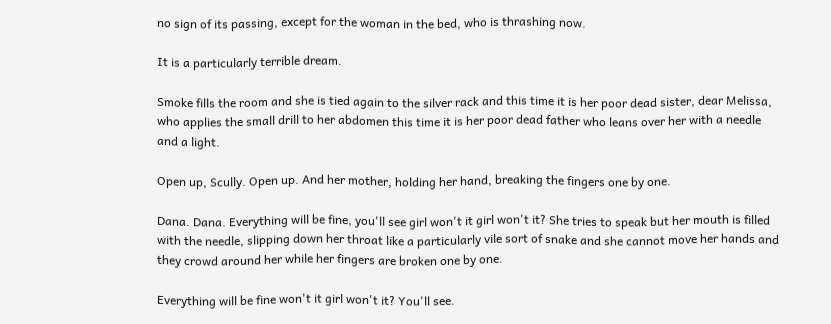no sign of its passing, except for the woman in the bed, who is thrashing now.

It is a particularly terrible dream.

Smoke fills the room and she is tied again to the silver rack and this time it is her poor dead sister, dear Melissa, who applies the small drill to her abdomen this time it is her poor dead father who leans over her with a needle and a light.

Open up, Scully. Open up. And her mother, holding her hand, breaking the fingers one by one.

Dana. Dana. Everything will be fine, you'll see girl won't it girl won't it? She tries to speak but her mouth is filled with the needle, slipping down her throat like a particularly vile sort of snake and she cannot move her hands and they crowd around her while her fingers are broken one by one.

Everything will be fine won't it girl won't it? You'll see.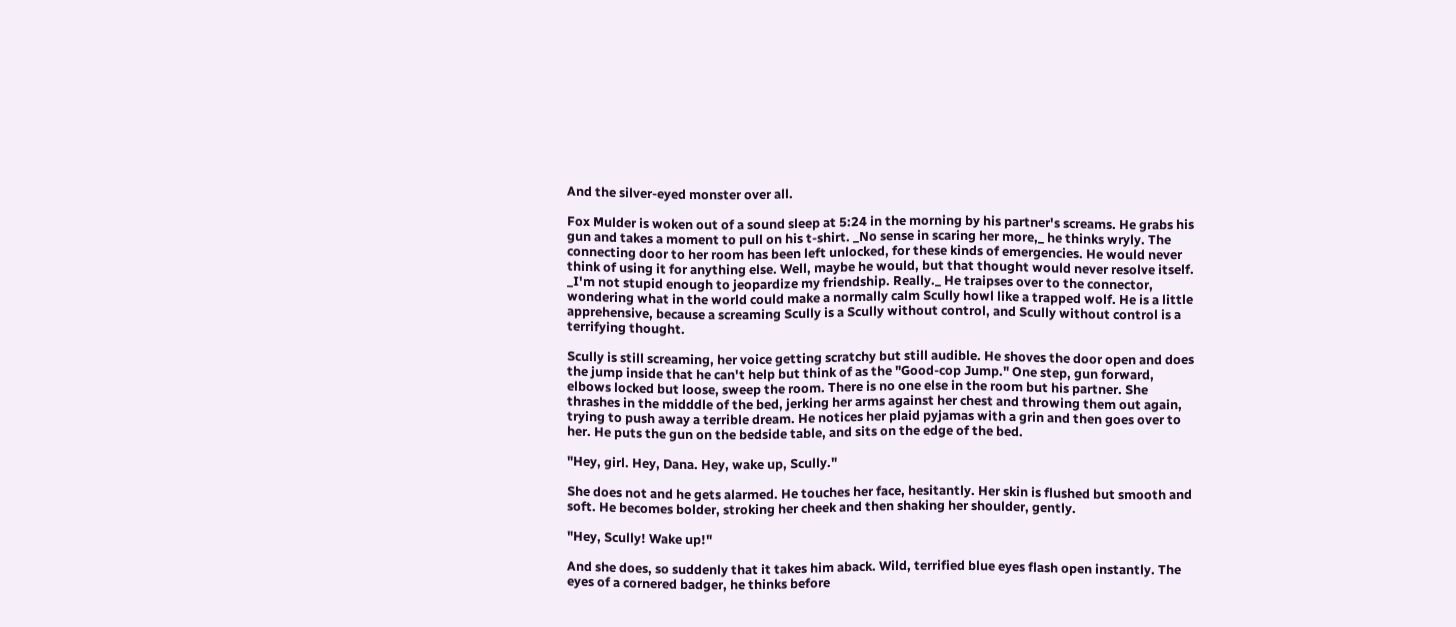And the silver-eyed monster over all.

Fox Mulder is woken out of a sound sleep at 5:24 in the morning by his partner's screams. He grabs his gun and takes a moment to pull on his t-shirt. _No sense in scaring her more,_ he thinks wryly. The connecting door to her room has been left unlocked, for these kinds of emergencies. He would never think of using it for anything else. Well, maybe he would, but that thought would never resolve itself. _I'm not stupid enough to jeopardize my friendship. Really._ He traipses over to the connector, wondering what in the world could make a normally calm Scully howl like a trapped wolf. He is a little apprehensive, because a screaming Scully is a Scully without control, and Scully without control is a terrifying thought.

Scully is still screaming, her voice getting scratchy but still audible. He shoves the door open and does the jump inside that he can't help but think of as the "Good-cop Jump." One step, gun forward, elbows locked but loose, sweep the room. There is no one else in the room but his partner. She thrashes in the midddle of the bed, jerking her arms against her chest and throwing them out again, trying to push away a terrible dream. He notices her plaid pyjamas with a grin and then goes over to her. He puts the gun on the bedside table, and sits on the edge of the bed.

"Hey, girl. Hey, Dana. Hey, wake up, Scully."

She does not and he gets alarmed. He touches her face, hesitantly. Her skin is flushed but smooth and soft. He becomes bolder, stroking her cheek and then shaking her shoulder, gently.

"Hey, Scully! Wake up!"

And she does, so suddenly that it takes him aback. Wild, terrified blue eyes flash open instantly. The eyes of a cornered badger, he thinks before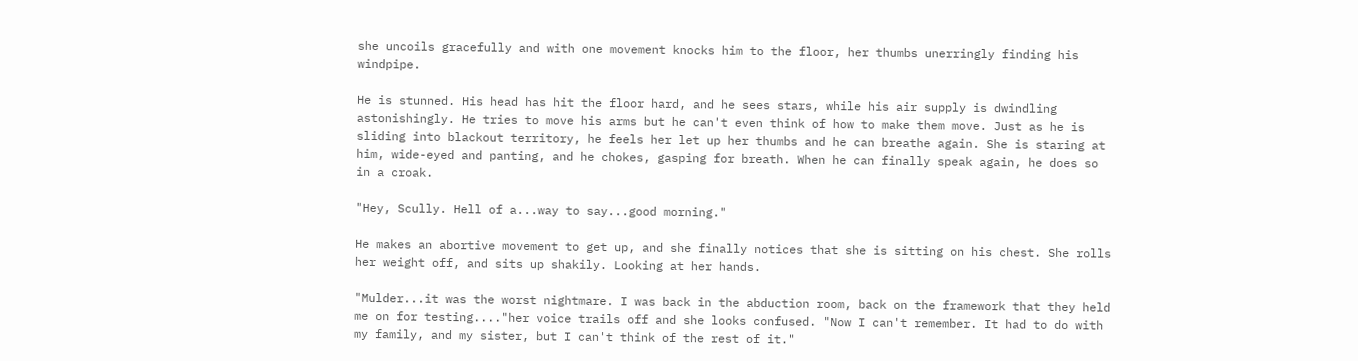she uncoils gracefully and with one movement knocks him to the floor, her thumbs unerringly finding his windpipe.

He is stunned. His head has hit the floor hard, and he sees stars, while his air supply is dwindling astonishingly. He tries to move his arms but he can't even think of how to make them move. Just as he is sliding into blackout territory, he feels her let up her thumbs and he can breathe again. She is staring at him, wide-eyed and panting, and he chokes, gasping for breath. When he can finally speak again, he does so in a croak.

"Hey, Scully. Hell of a...way to say...good morning."

He makes an abortive movement to get up, and she finally notices that she is sitting on his chest. She rolls her weight off, and sits up shakily. Looking at her hands.

"Mulder...it was the worst nightmare. I was back in the abduction room, back on the framework that they held me on for testing...."her voice trails off and she looks confused. "Now I can't remember. It had to do with my family, and my sister, but I can't think of the rest of it."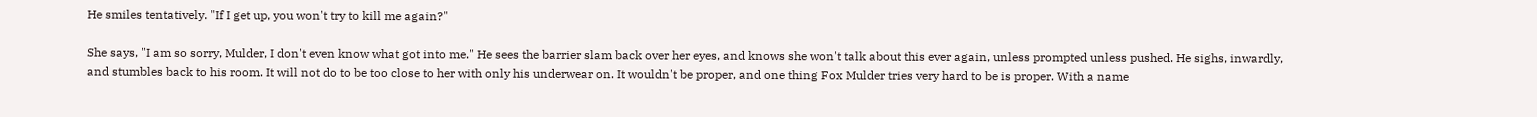He smiles tentatively. "If I get up, you won't try to kill me again?"

She says, "I am so sorry, Mulder, I don't even know what got into me." He sees the barrier slam back over her eyes, and knows she won't talk about this ever again, unless prompted unless pushed. He sighs, inwardly, and stumbles back to his room. It will not do to be too close to her with only his underwear on. It wouldn't be proper, and one thing Fox Mulder tries very hard to be is proper. With a name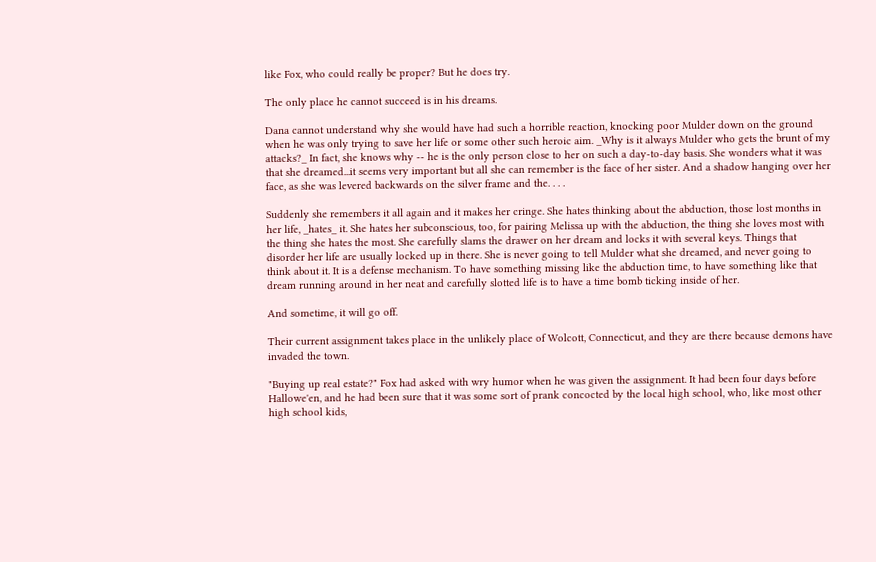like Fox, who could really be proper? But he does try.

The only place he cannot succeed is in his dreams.

Dana cannot understand why she would have had such a horrible reaction, knocking poor Mulder down on the ground when he was only trying to save her life or some other such heroic aim. _Why is it always Mulder who gets the brunt of my attacks?_ In fact, she knows why -- he is the only person close to her on such a day-to-day basis. She wonders what it was that she dreamed...it seems very important but all she can remember is the face of her sister. And a shadow hanging over her face, as she was levered backwards on the silver frame and the. . . .

Suddenly she remembers it all again and it makes her cringe. She hates thinking about the abduction, those lost months in her life, _hates_ it. She hates her subconscious, too, for pairing Melissa up with the abduction, the thing she loves most with the thing she hates the most. She carefully slams the drawer on her dream and locks it with several keys. Things that disorder her life are usually locked up in there. She is never going to tell Mulder what she dreamed, and never going to think about it. It is a defense mechanism. To have something missing like the abduction time, to have something like that dream running around in her neat and carefully slotted life is to have a time bomb ticking inside of her.

And sometime, it will go off.

Their current assignment takes place in the unlikely place of Wolcott, Connecticut, and they are there because demons have invaded the town.

"Buying up real estate?" Fox had asked with wry humor when he was given the assignment. It had been four days before Hallowe'en, and he had been sure that it was some sort of prank concocted by the local high school, who, like most other high school kids,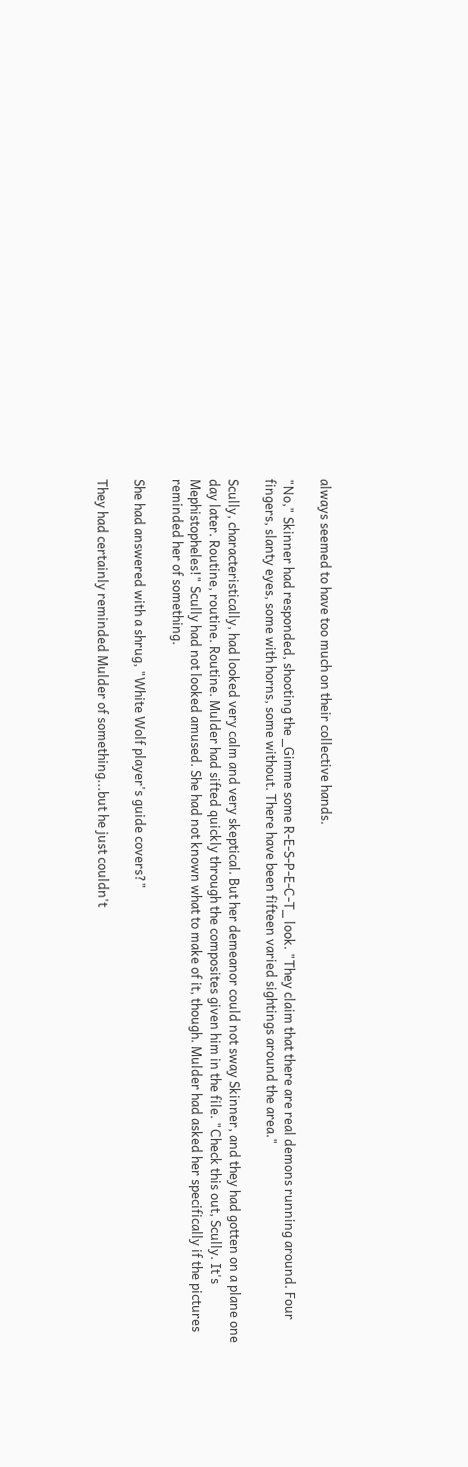always seemed to have too much on their collective hands.

"No," Skinner had responded, shooting the _Gimme some R-E-S-P-E-C-T_ look. "They claim that there are real demons running around. Four fingers, slanty eyes, some with horns, some without. There have been fifteen varied sightings around the area."

Scully, characteristically, had looked very calm and very skeptical. But her demeanor could not sway Skinner, and they had gotten on a plane one day later. Routine, routine. Routine. Mulder had sifted quickly through the composites given him in the file. "Check this out, Scully. It's Mephistopheles!" Scully had not looked amused. She had not known what to make of it, though. Mulder had asked her specifically if the pictures reminded her of something.

She had answered with a shrug, "White Wolf player's guide covers?"

They had certainly reminded Mulder of something...but he just couldn't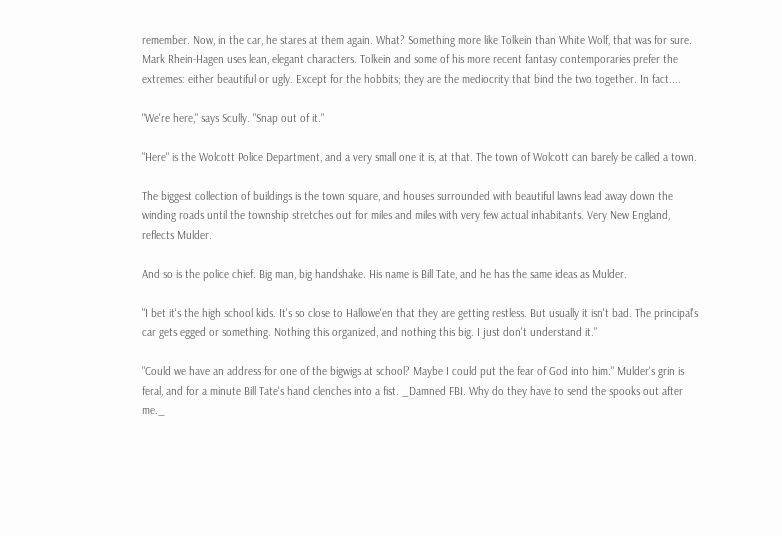remember. Now, in the car, he stares at them again. What? Something more like Tolkein than White Wolf, that was for sure. Mark Rhein-Hagen uses lean, elegant characters. Tolkein and some of his more recent fantasy contemporaries prefer the extremes: either beautiful or ugly. Except for the hobbits; they are the mediocrity that bind the two together. In fact....

"We're here," says Scully. "Snap out of it."

"Here" is the Wolcott Police Department, and a very small one it is, at that. The town of Wolcott can barely be called a town.

The biggest collection of buildings is the town square, and houses surrounded with beautiful lawns lead away down the winding roads until the township stretches out for miles and miles with very few actual inhabitants. Very New England, reflects Mulder.

And so is the police chief. Big man, big handshake. His name is Bill Tate, and he has the same ideas as Mulder.

"I bet it's the high school kids. It's so close to Hallowe'en that they are getting restless. But usually it isn't bad. The principal's car gets egged or something. Nothing this organized, and nothing this big. I just don't understand it."

"Could we have an address for one of the bigwigs at school? Maybe I could put the fear of God into him." Mulder's grin is feral, and for a minute Bill Tate's hand clenches into a fist. _Damned FBI. Why do they have to send the spooks out after me._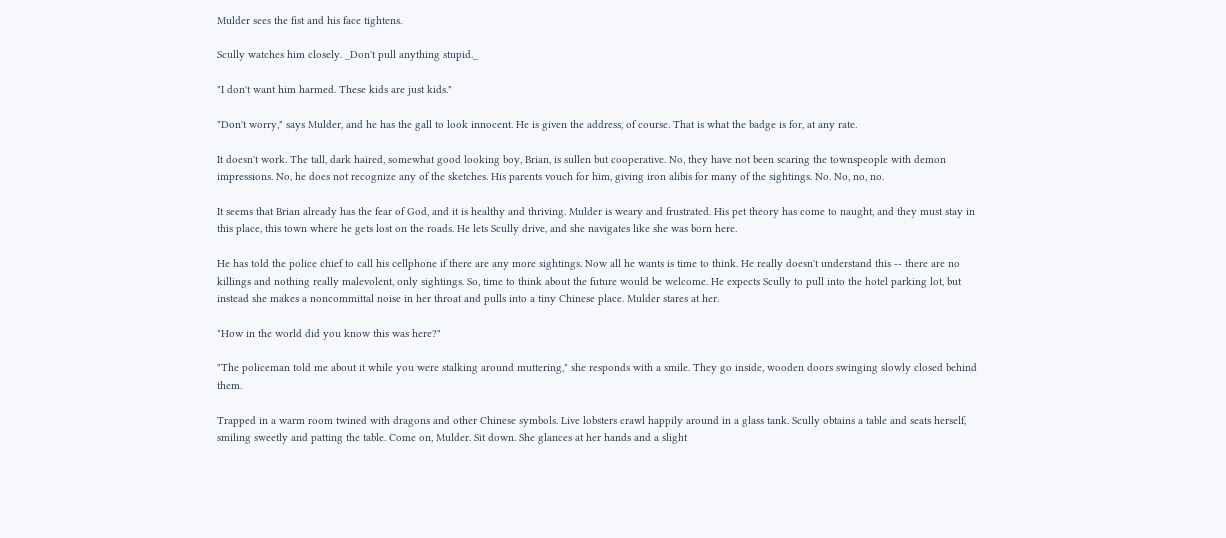Mulder sees the fist and his face tightens.

Scully watches him closely. _Don't pull anything stupid._

"I don't want him harmed. These kids are just kids."

"Don't worry," says Mulder, and he has the gall to look innocent. He is given the address, of course. That is what the badge is for, at any rate.

It doesn't work. The tall, dark haired, somewhat good looking boy, Brian, is sullen but cooperative. No, they have not been scaring the townspeople with demon impressions. No, he does not recognize any of the sketches. His parents vouch for him, giving iron alibis for many of the sightings. No. No, no, no.

It seems that Brian already has the fear of God, and it is healthy and thriving. Mulder is weary and frustrated. His pet theory has come to naught, and they must stay in this place, this town where he gets lost on the roads. He lets Scully drive, and she navigates like she was born here.

He has told the police chief to call his cellphone if there are any more sightings. Now all he wants is time to think. He really doesn't understand this -- there are no killings and nothing really malevolent, only sightings. So, time to think about the future would be welcome. He expects Scully to pull into the hotel parking lot, but instead she makes a noncommittal noise in her throat and pulls into a tiny Chinese place. Mulder stares at her.

"How in the world did you know this was here?"

"The policeman told me about it while you were stalking around muttering," she responds with a smile. They go inside, wooden doors swinging slowly closed behind them.

Trapped in a warm room twined with dragons and other Chinese symbols. Live lobsters crawl happily around in a glass tank. Scully obtains a table and seats herself, smiling sweetly and patting the table. Come on, Mulder. Sit down. She glances at her hands and a slight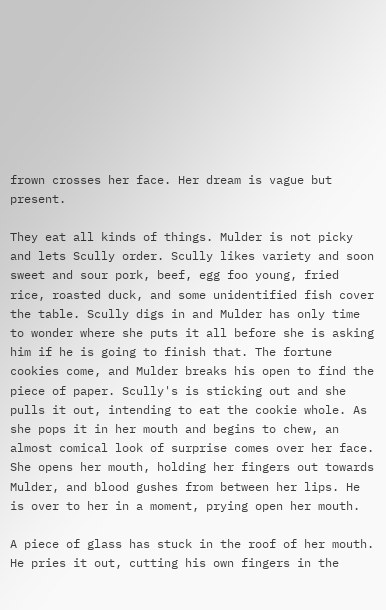frown crosses her face. Her dream is vague but present.

They eat all kinds of things. Mulder is not picky and lets Scully order. Scully likes variety and soon sweet and sour pork, beef, egg foo young, fried rice, roasted duck, and some unidentified fish cover the table. Scully digs in and Mulder has only time to wonder where she puts it all before she is asking him if he is going to finish that. The fortune cookies come, and Mulder breaks his open to find the piece of paper. Scully's is sticking out and she pulls it out, intending to eat the cookie whole. As she pops it in her mouth and begins to chew, an almost comical look of surprise comes over her face. She opens her mouth, holding her fingers out towards Mulder, and blood gushes from between her lips. He is over to her in a moment, prying open her mouth.

A piece of glass has stuck in the roof of her mouth. He pries it out, cutting his own fingers in the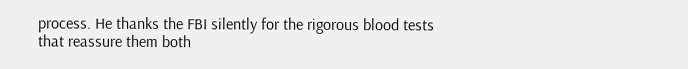process. He thanks the FBI silently for the rigorous blood tests that reassure them both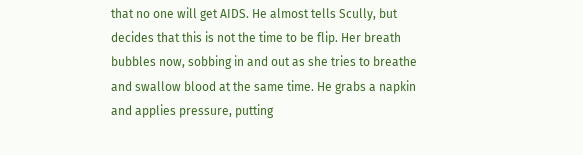that no one will get AIDS. He almost tells Scully, but decides that this is not the time to be flip. Her breath bubbles now, sobbing in and out as she tries to breathe and swallow blood at the same time. He grabs a napkin and applies pressure, putting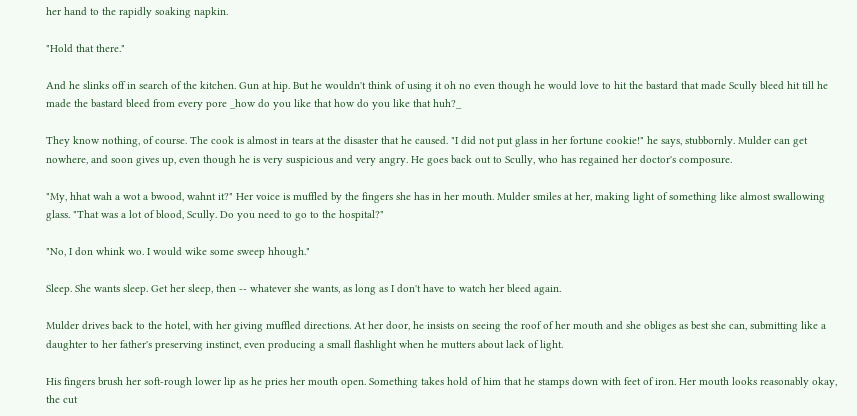her hand to the rapidly soaking napkin.

"Hold that there."

And he slinks off in search of the kitchen. Gun at hip. But he wouldn't think of using it oh no even though he would love to hit the bastard that made Scully bleed hit till he made the bastard bleed from every pore _how do you like that how do you like that huh?_

They know nothing, of course. The cook is almost in tears at the disaster that he caused. "I did not put glass in her fortune cookie!" he says, stubbornly. Mulder can get nowhere, and soon gives up, even though he is very suspicious and very angry. He goes back out to Scully, who has regained her doctor's composure.

"My, hhat wah a wot a bwood, wahnt it?" Her voice is muffled by the fingers she has in her mouth. Mulder smiles at her, making light of something like almost swallowing glass. "That was a lot of blood, Scully. Do you need to go to the hospital?"

"No, I don whink wo. I would wike some sweep hhough."

Sleep. She wants sleep. Get her sleep, then -- whatever she wants, as long as I don't have to watch her bleed again.

Mulder drives back to the hotel, with her giving muffled directions. At her door, he insists on seeing the roof of her mouth and she obliges as best she can, submitting like a daughter to her father's preserving instinct, even producing a small flashlight when he mutters about lack of light.

His fingers brush her soft-rough lower lip as he pries her mouth open. Something takes hold of him that he stamps down with feet of iron. Her mouth looks reasonably okay, the cut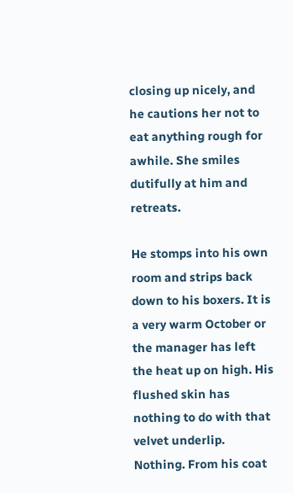closing up nicely, and he cautions her not to eat anything rough for awhile. She smiles dutifully at him and retreats.

He stomps into his own room and strips back down to his boxers. It is a very warm October or the manager has left the heat up on high. His flushed skin has nothing to do with that velvet underlip. Nothing. From his coat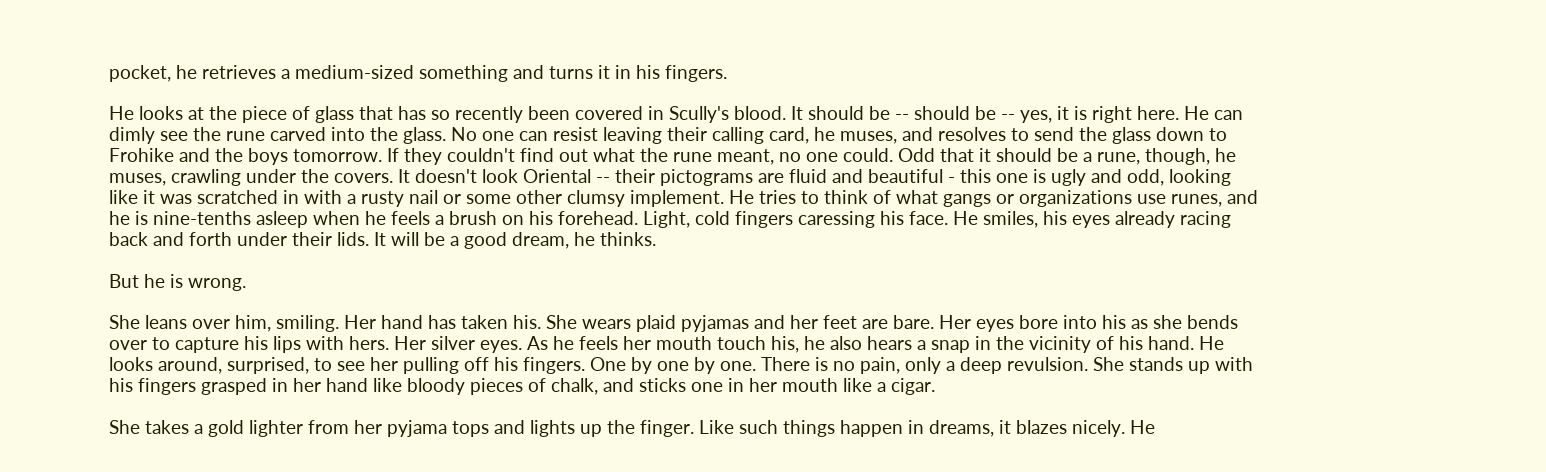pocket, he retrieves a medium-sized something and turns it in his fingers.

He looks at the piece of glass that has so recently been covered in Scully's blood. It should be -- should be -- yes, it is right here. He can dimly see the rune carved into the glass. No one can resist leaving their calling card, he muses, and resolves to send the glass down to Frohike and the boys tomorrow. If they couldn't find out what the rune meant, no one could. Odd that it should be a rune, though, he muses, crawling under the covers. It doesn't look Oriental -- their pictograms are fluid and beautiful - this one is ugly and odd, looking like it was scratched in with a rusty nail or some other clumsy implement. He tries to think of what gangs or organizations use runes, and he is nine-tenths asleep when he feels a brush on his forehead. Light, cold fingers caressing his face. He smiles, his eyes already racing back and forth under their lids. It will be a good dream, he thinks.

But he is wrong.

She leans over him, smiling. Her hand has taken his. She wears plaid pyjamas and her feet are bare. Her eyes bore into his as she bends over to capture his lips with hers. Her silver eyes. As he feels her mouth touch his, he also hears a snap in the vicinity of his hand. He looks around, surprised, to see her pulling off his fingers. One by one by one. There is no pain, only a deep revulsion. She stands up with his fingers grasped in her hand like bloody pieces of chalk, and sticks one in her mouth like a cigar.

She takes a gold lighter from her pyjama tops and lights up the finger. Like such things happen in dreams, it blazes nicely. He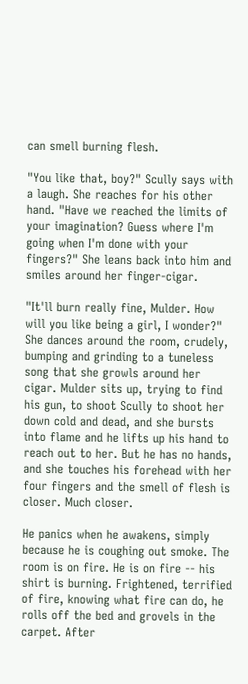can smell burning flesh.

"You like that, boy?" Scully says with a laugh. She reaches for his other hand. "Have we reached the limits of your imagination? Guess where I'm going when I'm done with your fingers?" She leans back into him and smiles around her finger-cigar.

"It'll burn really fine, Mulder. How will you like being a girl, I wonder?" She dances around the room, crudely, bumping and grinding to a tuneless song that she growls around her cigar. Mulder sits up, trying to find his gun, to shoot Scully to shoot her down cold and dead, and she bursts into flame and he lifts up his hand to reach out to her. But he has no hands, and she touches his forehead with her four fingers and the smell of flesh is closer. Much closer.

He panics when he awakens, simply because he is coughing out smoke. The room is on fire. He is on fire -- his shirt is burning. Frightened, terrified of fire, knowing what fire can do, he rolls off the bed and grovels in the carpet. After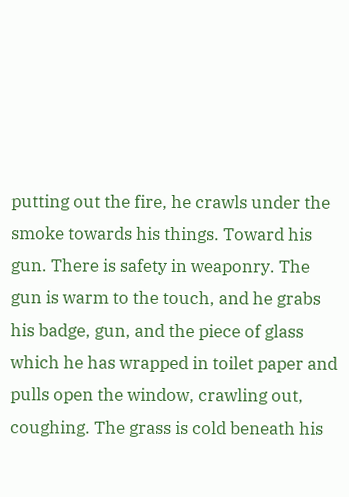putting out the fire, he crawls under the smoke towards his things. Toward his gun. There is safety in weaponry. The gun is warm to the touch, and he grabs his badge, gun, and the piece of glass which he has wrapped in toilet paper and pulls open the window, crawling out, coughing. The grass is cold beneath his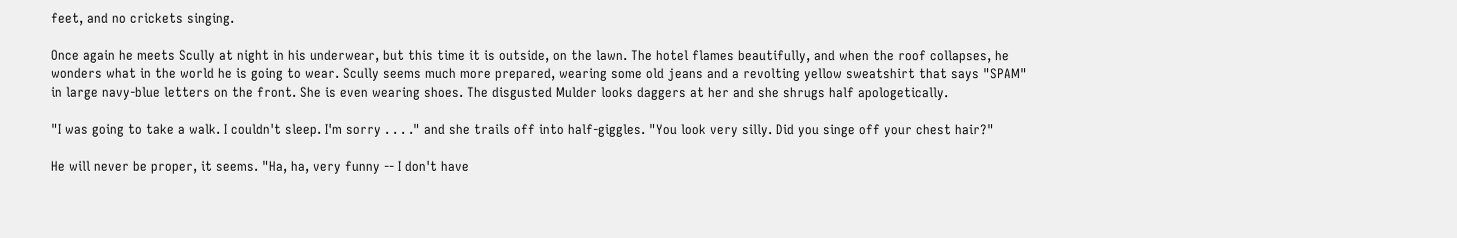feet, and no crickets singing.

Once again he meets Scully at night in his underwear, but this time it is outside, on the lawn. The hotel flames beautifully, and when the roof collapses, he wonders what in the world he is going to wear. Scully seems much more prepared, wearing some old jeans and a revolting yellow sweatshirt that says "SPAM" in large navy-blue letters on the front. She is even wearing shoes. The disgusted Mulder looks daggers at her and she shrugs half apologetically.

"I was going to take a walk. I couldn't sleep. I'm sorry . . . ." and she trails off into half-giggles. "You look very silly. Did you singe off your chest hair?"

He will never be proper, it seems. "Ha, ha, very funny -- I don't have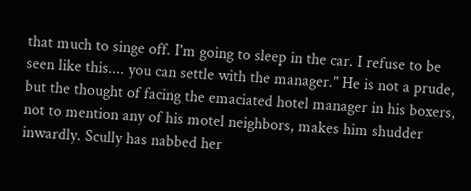that much to singe off. I'm going to sleep in the car. I refuse to be seen like this.... you can settle with the manager." He is not a prude, but the thought of facing the emaciated hotel manager in his boxers, not to mention any of his motel neighbors, makes him shudder inwardly. Scully has nabbed her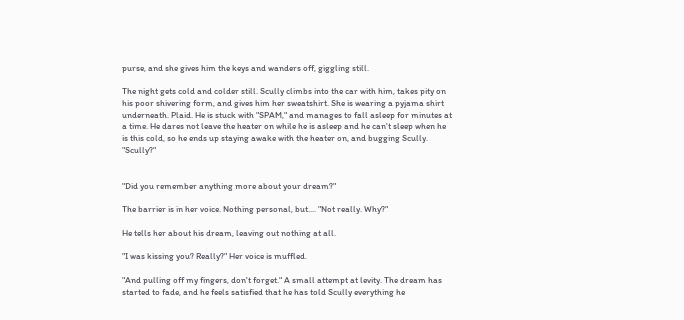purse, and she gives him the keys and wanders off, giggling still.

The night gets cold and colder still. Scully climbs into the car with him, takes pity on his poor shivering form, and gives him her sweatshirt. She is wearing a pyjama shirt underneath. Plaid. He is stuck with "SPAM," and manages to fall asleep for minutes at a time. He dares not leave the heater on while he is asleep and he can't sleep when he is this cold, so he ends up staying awake with the heater on, and bugging Scully. "Scully?"


"Did you remember anything more about your dream?"

The barrier is in her voice. Nothing personal, but.... "Not really. Why?"

He tells her about his dream, leaving out nothing at all.

"I was kissing you? Really?" Her voice is muffled.

"And pulling off my fingers, don't forget." A small attempt at levity. The dream has started to fade, and he feels satisfied that he has told Scully everything he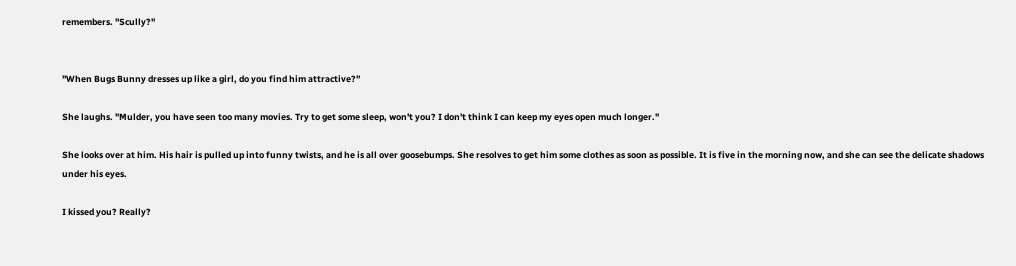remembers. "Scully?"


"When Bugs Bunny dresses up like a girl, do you find him attractive?"

She laughs. "Mulder, you have seen too many movies. Try to get some sleep, won't you? I don't think I can keep my eyes open much longer."

She looks over at him. His hair is pulled up into funny twists, and he is all over goosebumps. She resolves to get him some clothes as soon as possible. It is five in the morning now, and she can see the delicate shadows under his eyes.

I kissed you? Really?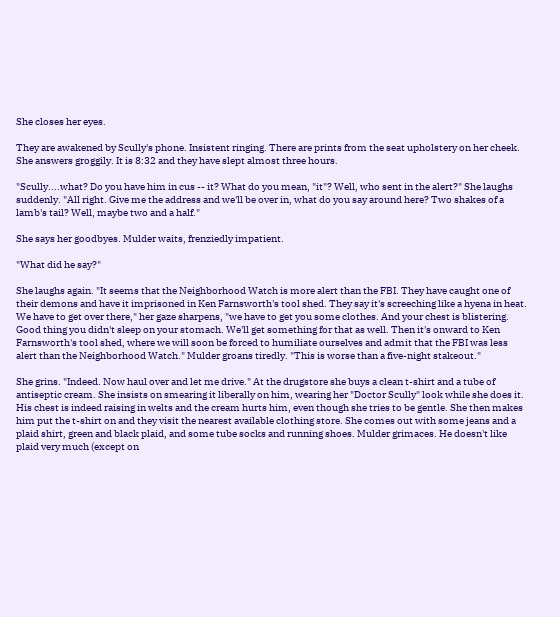She closes her eyes.

They are awakened by Scully's phone. Insistent ringing. There are prints from the seat upholstery on her cheek. She answers groggily. It is 8:32 and they have slept almost three hours.

"Scully....what? Do you have him in cus -- it? What do you mean, "it"? Well, who sent in the alert?" She laughs suddenly. "All right. Give me the address and we'll be over in, what do you say around here? Two shakes of a lamb's tail? Well, maybe two and a half."

She says her goodbyes. Mulder waits, frenziedly impatient.

"What did he say?"

She laughs again. "It seems that the Neighborhood Watch is more alert than the FBI. They have caught one of their demons and have it imprisoned in Ken Farnsworth's tool shed. They say it's screeching like a hyena in heat. We have to get over there," her gaze sharpens, "we have to get you some clothes. And your chest is blistering. Good thing you didn't sleep on your stomach. We'll get something for that as well. Then it's onward to Ken Farnsworth's tool shed, where we will soon be forced to humiliate ourselves and admit that the FBI was less alert than the Neighborhood Watch." Mulder groans tiredly. "This is worse than a five-night stakeout."

She grins. "Indeed. Now haul over and let me drive." At the drugstore she buys a clean t-shirt and a tube of antiseptic cream. She insists on smearing it liberally on him, wearing her "Doctor Scully" look while she does it. His chest is indeed raising in welts and the cream hurts him, even though she tries to be gentle. She then makes him put the t-shirt on and they visit the nearest available clothing store. She comes out with some jeans and a plaid shirt, green and black plaid, and some tube socks and running shoes. Mulder grimaces. He doesn't like plaid very much (except on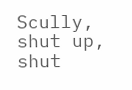Scully, shut up, shut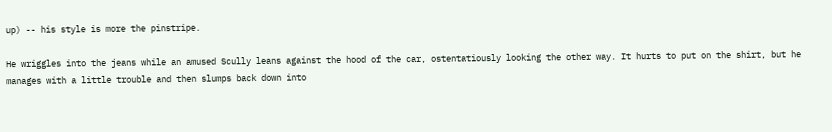up) -- his style is more the pinstripe.

He wriggles into the jeans while an amused Scully leans against the hood of the car, ostentatiously looking the other way. It hurts to put on the shirt, but he manages with a little trouble and then slumps back down into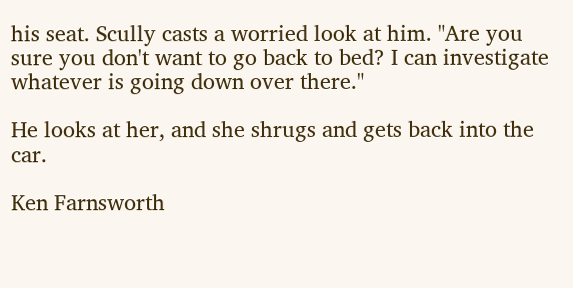his seat. Scully casts a worried look at him. "Are you sure you don't want to go back to bed? I can investigate whatever is going down over there."

He looks at her, and she shrugs and gets back into the car.

Ken Farnsworth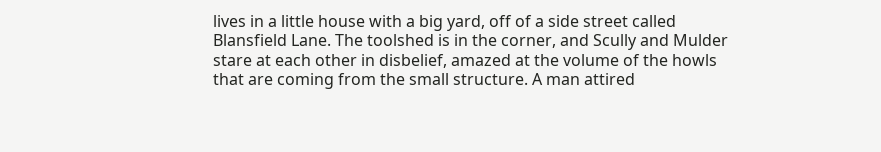lives in a little house with a big yard, off of a side street called Blansfield Lane. The toolshed is in the corner, and Scully and Mulder stare at each other in disbelief, amazed at the volume of the howls that are coming from the small structure. A man attired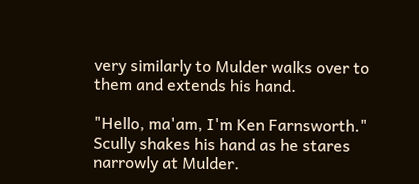very similarly to Mulder walks over to them and extends his hand.

"Hello, ma'am, I'm Ken Farnsworth." Scully shakes his hand as he stares narrowly at Mulder.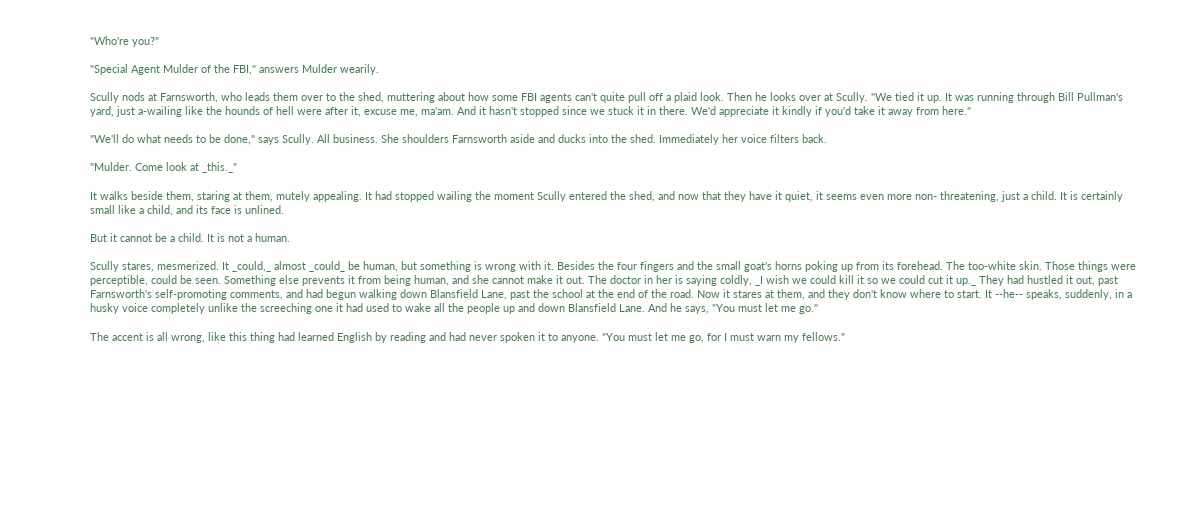"Who're you?"

"Special Agent Mulder of the FBI," answers Mulder wearily.

Scully nods at Farnsworth, who leads them over to the shed, muttering about how some FBI agents can't quite pull off a plaid look. Then he looks over at Scully. "We tied it up. It was running through Bill Pullman's yard, just a-wailing like the hounds of hell were after it, excuse me, ma'am. And it hasn't stopped since we stuck it in there. We'd appreciate it kindly if you'd take it away from here."

"We'll do what needs to be done," says Scully. All business. She shoulders Farnsworth aside and ducks into the shed. Immediately her voice filters back.

"Mulder. Come look at _this._"

It walks beside them, staring at them, mutely appealing. It had stopped wailing the moment Scully entered the shed, and now that they have it quiet, it seems even more non- threatening, just a child. It is certainly small like a child, and its face is unlined.

But it cannot be a child. It is not a human.

Scully stares, mesmerized. It _could,_ almost _could_ be human, but something is wrong with it. Besides the four fingers and the small goat's horns poking up from its forehead. The too-white skin. Those things were perceptible, could be seen. Something else prevents it from being human, and she cannot make it out. The doctor in her is saying coldly, _I wish we could kill it so we could cut it up._ They had hustled it out, past Farnsworth's self-promoting comments, and had begun walking down Blansfield Lane, past the school at the end of the road. Now it stares at them, and they don't know where to start. It --he-- speaks, suddenly, in a husky voice completely unlike the screeching one it had used to wake all the people up and down Blansfield Lane. And he says, "You must let me go."

The accent is all wrong, like this thing had learned English by reading and had never spoken it to anyone. "You must let me go, for I must warn my fellows."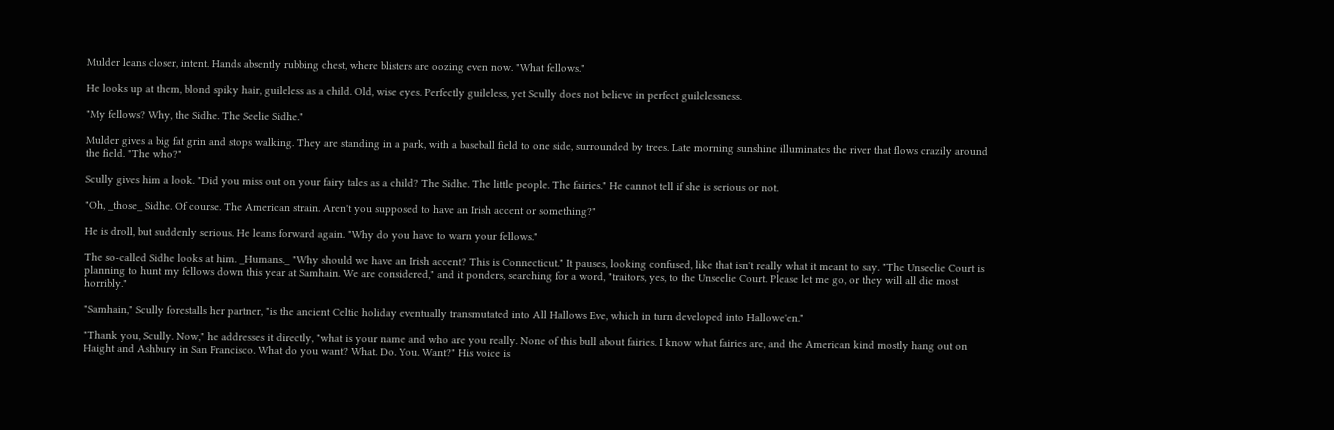Mulder leans closer, intent. Hands absently rubbing chest, where blisters are oozing even now. "What fellows."

He looks up at them, blond spiky hair, guileless as a child. Old, wise eyes. Perfectly guileless, yet Scully does not believe in perfect guilelessness.

"My fellows? Why, the Sidhe. The Seelie Sidhe."

Mulder gives a big fat grin and stops walking. They are standing in a park, with a baseball field to one side, surrounded by trees. Late morning sunshine illuminates the river that flows crazily around the field. "The who?"

Scully gives him a look. "Did you miss out on your fairy tales as a child? The Sidhe. The little people. The fairies." He cannot tell if she is serious or not.

"Oh, _those_ Sidhe. Of course. The American strain. Aren't you supposed to have an Irish accent or something?"

He is droll, but suddenly serious. He leans forward again. "Why do you have to warn your fellows."

The so-called Sidhe looks at him. _Humans._ "Why should we have an Irish accent? This is Connecticut." It pauses, looking confused, like that isn't really what it meant to say. "The Unseelie Court is planning to hunt my fellows down this year at Samhain. We are considered," and it ponders, searching for a word, "traitors, yes, to the Unseelie Court. Please let me go, or they will all die most horribly."

"Samhain," Scully forestalls her partner, "is the ancient Celtic holiday eventually transmutated into All Hallows Eve, which in turn developed into Hallowe'en."

"Thank you, Scully. Now," he addresses it directly, "what is your name and who are you really. None of this bull about fairies. I know what fairies are, and the American kind mostly hang out on Haight and Ashbury in San Francisco. What do you want? What. Do. You. Want?" His voice is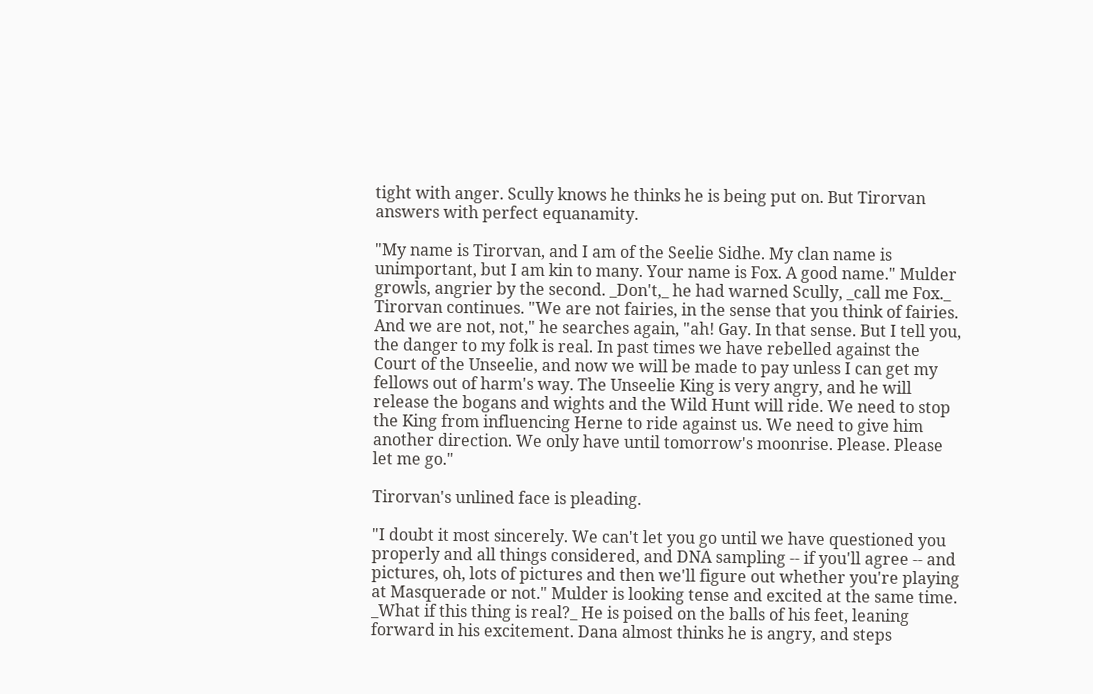tight with anger. Scully knows he thinks he is being put on. But Tirorvan answers with perfect equanamity.

"My name is Tirorvan, and I am of the Seelie Sidhe. My clan name is unimportant, but I am kin to many. Your name is Fox. A good name." Mulder growls, angrier by the second. _Don't,_ he had warned Scully, _call me Fox._ Tirorvan continues. "We are not fairies, in the sense that you think of fairies. And we are not, not," he searches again, "ah! Gay. In that sense. But I tell you, the danger to my folk is real. In past times we have rebelled against the Court of the Unseelie, and now we will be made to pay unless I can get my fellows out of harm's way. The Unseelie King is very angry, and he will release the bogans and wights and the Wild Hunt will ride. We need to stop the King from influencing Herne to ride against us. We need to give him another direction. We only have until tomorrow's moonrise. Please. Please let me go."

Tirorvan's unlined face is pleading.

"I doubt it most sincerely. We can't let you go until we have questioned you properly and all things considered, and DNA sampling -- if you'll agree -- and pictures, oh, lots of pictures and then we'll figure out whether you're playing at Masquerade or not." Mulder is looking tense and excited at the same time. _What if this thing is real?_ He is poised on the balls of his feet, leaning forward in his excitement. Dana almost thinks he is angry, and steps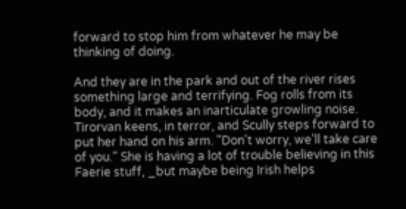forward to stop him from whatever he may be thinking of doing.

And they are in the park and out of the river rises something large and terrifying. Fog rolls from its body, and it makes an inarticulate growling noise. Tirorvan keens, in terror, and Scully steps forward to put her hand on his arm. "Don't worry, we'll take care of you." She is having a lot of trouble believing in this Faerie stuff, _but maybe being Irish helps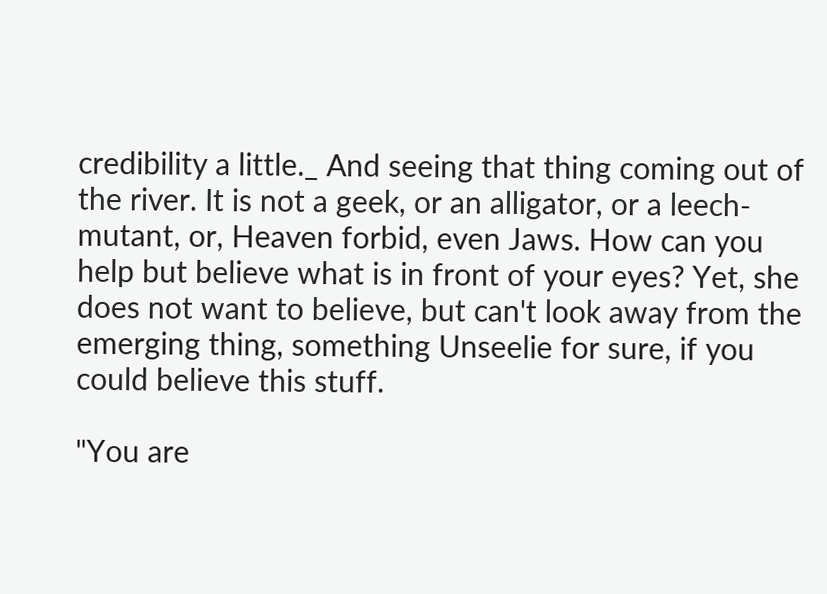credibility a little._ And seeing that thing coming out of the river. It is not a geek, or an alligator, or a leech-mutant, or, Heaven forbid, even Jaws. How can you help but believe what is in front of your eyes? Yet, she does not want to believe, but can't look away from the emerging thing, something Unseelie for sure, if you could believe this stuff.

"You are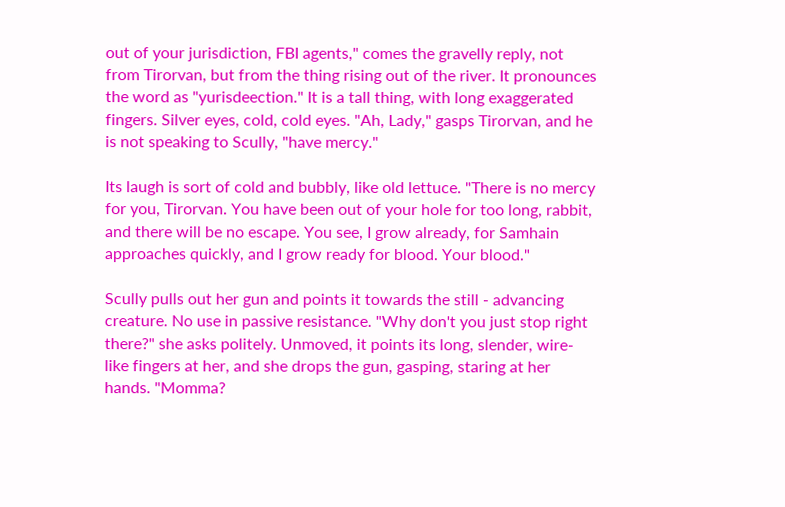out of your jurisdiction, FBI agents," comes the gravelly reply, not from Tirorvan, but from the thing rising out of the river. It pronounces the word as "yurisdeection." It is a tall thing, with long exaggerated fingers. Silver eyes, cold, cold eyes. "Ah, Lady," gasps Tirorvan, and he is not speaking to Scully, "have mercy."

Its laugh is sort of cold and bubbly, like old lettuce. "There is no mercy for you, Tirorvan. You have been out of your hole for too long, rabbit, and there will be no escape. You see, I grow already, for Samhain approaches quickly, and I grow ready for blood. Your blood."

Scully pulls out her gun and points it towards the still - advancing creature. No use in passive resistance. "Why don't you just stop right there?" she asks politely. Unmoved, it points its long, slender, wire-like fingers at her, and she drops the gun, gasping, staring at her hands. "Momma?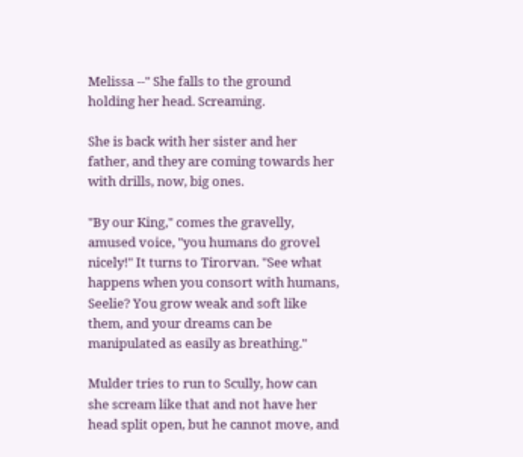Melissa --" She falls to the ground holding her head. Screaming.

She is back with her sister and her father, and they are coming towards her with drills, now, big ones.

"By our King," comes the gravelly, amused voice, "you humans do grovel nicely!" It turns to Tirorvan. "See what happens when you consort with humans, Seelie? You grow weak and soft like them, and your dreams can be manipulated as easily as breathing."

Mulder tries to run to Scully, how can she scream like that and not have her head split open, but he cannot move, and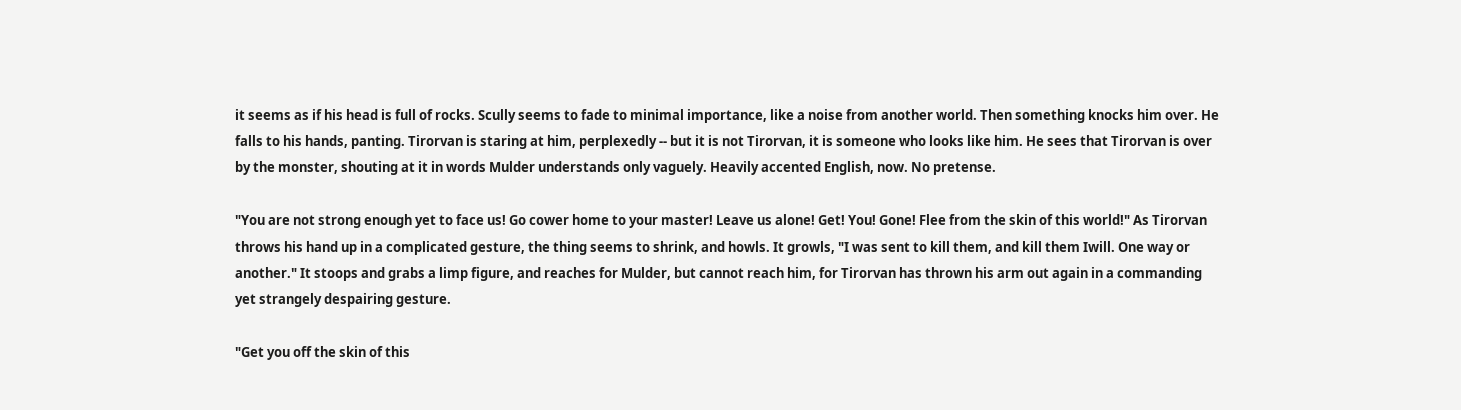it seems as if his head is full of rocks. Scully seems to fade to minimal importance, like a noise from another world. Then something knocks him over. He falls to his hands, panting. Tirorvan is staring at him, perplexedly -- but it is not Tirorvan, it is someone who looks like him. He sees that Tirorvan is over by the monster, shouting at it in words Mulder understands only vaguely. Heavily accented English, now. No pretense.

"You are not strong enough yet to face us! Go cower home to your master! Leave us alone! Get! You! Gone! Flee from the skin of this world!" As Tirorvan throws his hand up in a complicated gesture, the thing seems to shrink, and howls. It growls, "I was sent to kill them, and kill them Iwill. One way or another." It stoops and grabs a limp figure, and reaches for Mulder, but cannot reach him, for Tirorvan has thrown his arm out again in a commanding yet strangely despairing gesture.

"Get you off the skin of this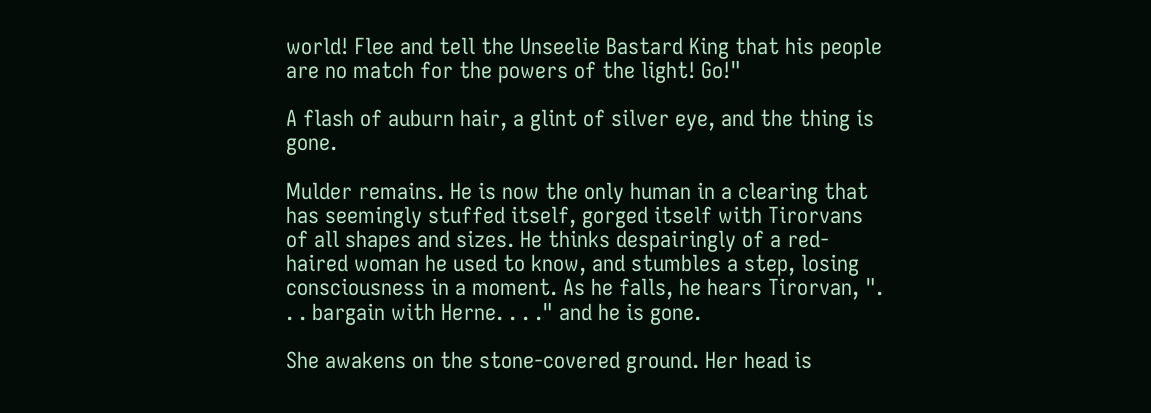world! Flee and tell the Unseelie Bastard King that his people are no match for the powers of the light! Go!"

A flash of auburn hair, a glint of silver eye, and the thing is gone.

Mulder remains. He is now the only human in a clearing that has seemingly stuffed itself, gorged itself with Tirorvans of all shapes and sizes. He thinks despairingly of a red-haired woman he used to know, and stumbles a step, losing consciousness in a moment. As he falls, he hears Tirorvan, ". . . bargain with Herne. . . ." and he is gone.

She awakens on the stone-covered ground. Her head is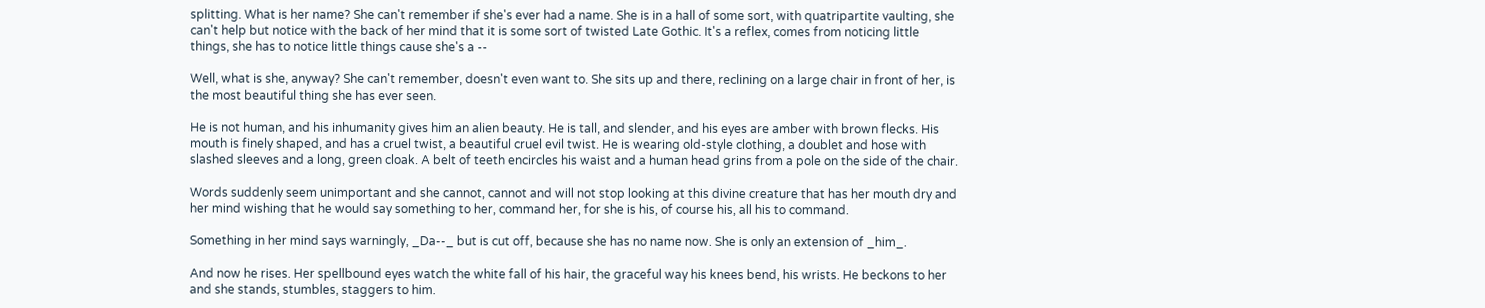splitting. What is her name? She can't remember if she's ever had a name. She is in a hall of some sort, with quatripartite vaulting, she can't help but notice with the back of her mind that it is some sort of twisted Late Gothic. It's a reflex, comes from noticing little things, she has to notice little things cause she's a --

Well, what is she, anyway? She can't remember, doesn't even want to. She sits up and there, reclining on a large chair in front of her, is the most beautiful thing she has ever seen.

He is not human, and his inhumanity gives him an alien beauty. He is tall, and slender, and his eyes are amber with brown flecks. His mouth is finely shaped, and has a cruel twist, a beautiful cruel evil twist. He is wearing old-style clothing, a doublet and hose with slashed sleeves and a long, green cloak. A belt of teeth encircles his waist and a human head grins from a pole on the side of the chair.

Words suddenly seem unimportant and she cannot, cannot and will not stop looking at this divine creature that has her mouth dry and her mind wishing that he would say something to her, command her, for she is his, of course his, all his to command.

Something in her mind says warningly, _Da--_ but is cut off, because she has no name now. She is only an extension of _him_.

And now he rises. Her spellbound eyes watch the white fall of his hair, the graceful way his knees bend, his wrists. He beckons to her and she stands, stumbles, staggers to him.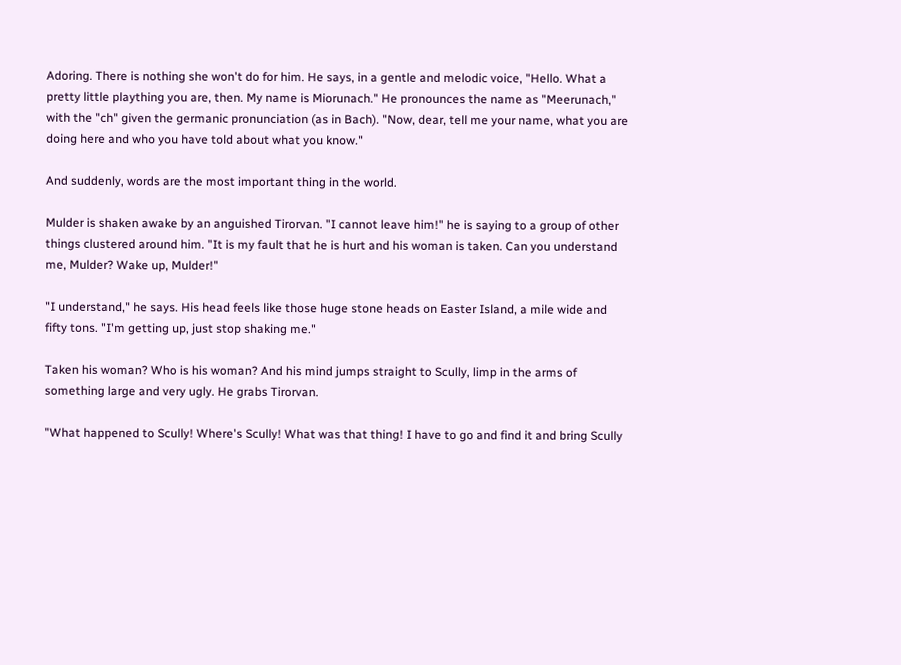Adoring. There is nothing she won't do for him. He says, in a gentle and melodic voice, "Hello. What a pretty little plaything you are, then. My name is Miorunach." He pronounces the name as "Meerunach," with the "ch" given the germanic pronunciation (as in Bach). "Now, dear, tell me your name, what you are doing here and who you have told about what you know."

And suddenly, words are the most important thing in the world.

Mulder is shaken awake by an anguished Tirorvan. "I cannot leave him!" he is saying to a group of other things clustered around him. "It is my fault that he is hurt and his woman is taken. Can you understand me, Mulder? Wake up, Mulder!"

"I understand," he says. His head feels like those huge stone heads on Easter Island, a mile wide and fifty tons. "I'm getting up, just stop shaking me."

Taken his woman? Who is his woman? And his mind jumps straight to Scully, limp in the arms of something large and very ugly. He grabs Tirorvan.

"What happened to Scully! Where's Scully! What was that thing! I have to go and find it and bring Scully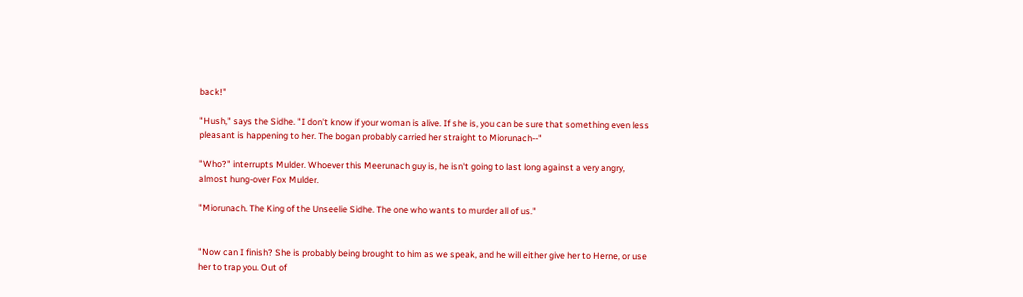back!"

"Hush," says the Sidhe. "I don't know if your woman is alive. If she is, you can be sure that something even less pleasant is happening to her. The bogan probably carried her straight to Miorunach--"

"Who?" interrupts Mulder. Whoever this Meerunach guy is, he isn't going to last long against a very angry, almost hung-over Fox Mulder.

"Miorunach. The King of the Unseelie Sidhe. The one who wants to murder all of us."


"Now can I finish? She is probably being brought to him as we speak, and he will either give her to Herne, or use her to trap you. Out of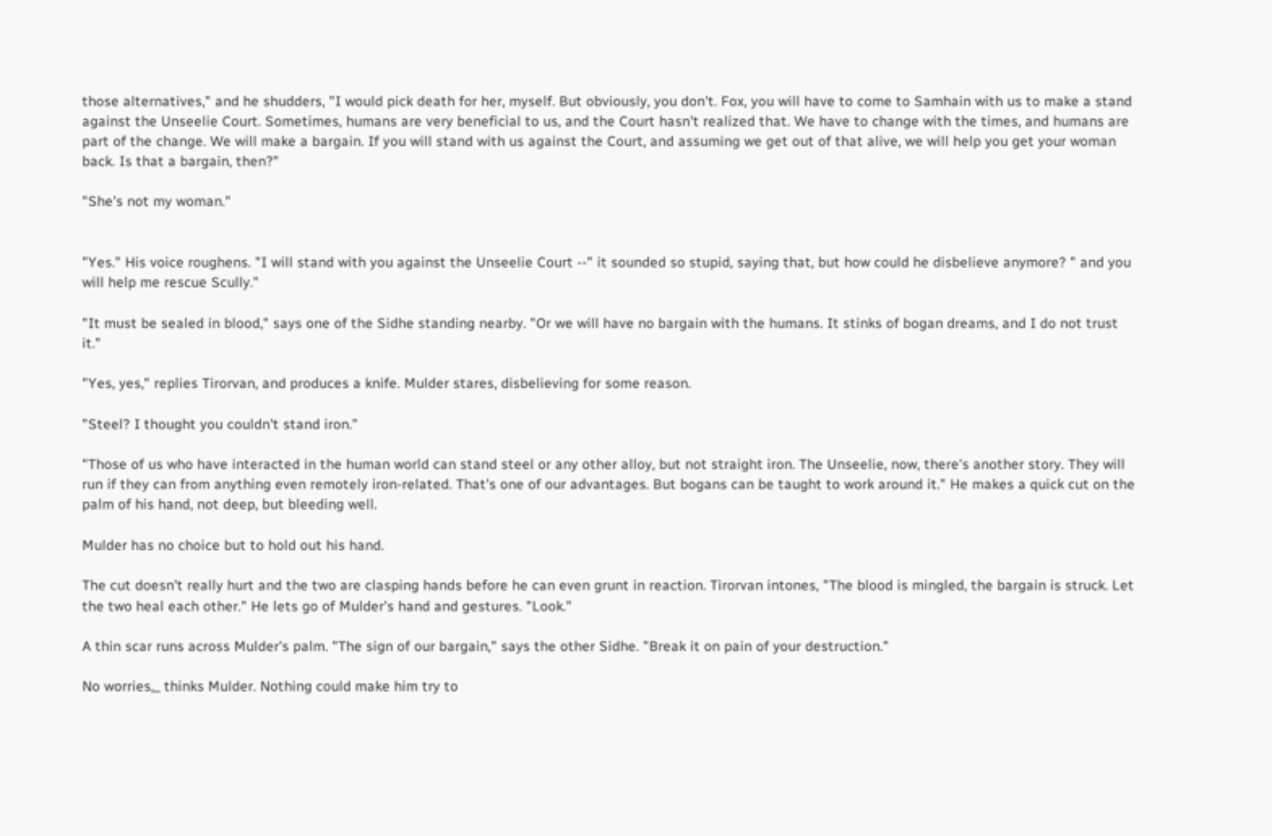those alternatives," and he shudders, "I would pick death for her, myself. But obviously, you don't. Fox, you will have to come to Samhain with us to make a stand against the Unseelie Court. Sometimes, humans are very beneficial to us, and the Court hasn't realized that. We have to change with the times, and humans are part of the change. We will make a bargain. If you will stand with us against the Court, and assuming we get out of that alive, we will help you get your woman back. Is that a bargain, then?"

"She's not my woman."


"Yes." His voice roughens. "I will stand with you against the Unseelie Court --" it sounded so stupid, saying that, but how could he disbelieve anymore? " and you will help me rescue Scully."

"It must be sealed in blood," says one of the Sidhe standing nearby. "Or we will have no bargain with the humans. It stinks of bogan dreams, and I do not trust it."

"Yes, yes," replies Tirorvan, and produces a knife. Mulder stares, disbelieving for some reason.

"Steel? I thought you couldn't stand iron."

"Those of us who have interacted in the human world can stand steel or any other alloy, but not straight iron. The Unseelie, now, there's another story. They will run if they can from anything even remotely iron-related. That's one of our advantages. But bogans can be taught to work around it." He makes a quick cut on the palm of his hand, not deep, but bleeding well.

Mulder has no choice but to hold out his hand.

The cut doesn't really hurt and the two are clasping hands before he can even grunt in reaction. Tirorvan intones, "The blood is mingled, the bargain is struck. Let the two heal each other." He lets go of Mulder's hand and gestures. "Look."

A thin scar runs across Mulder's palm. "The sign of our bargain," says the other Sidhe. "Break it on pain of your destruction."

No worries,_ thinks Mulder. Nothing could make him try to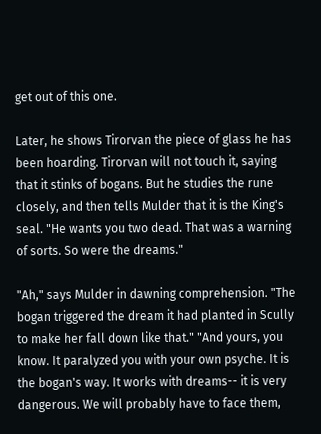get out of this one.

Later, he shows Tirorvan the piece of glass he has been hoarding. Tirorvan will not touch it, saying that it stinks of bogans. But he studies the rune closely, and then tells Mulder that it is the King's seal. "He wants you two dead. That was a warning of sorts. So were the dreams."

"Ah," says Mulder in dawning comprehension. "The bogan triggered the dream it had planted in Scully to make her fall down like that." "And yours, you know. It paralyzed you with your own psyche. It is the bogan's way. It works with dreams-- it is very dangerous. We will probably have to face them,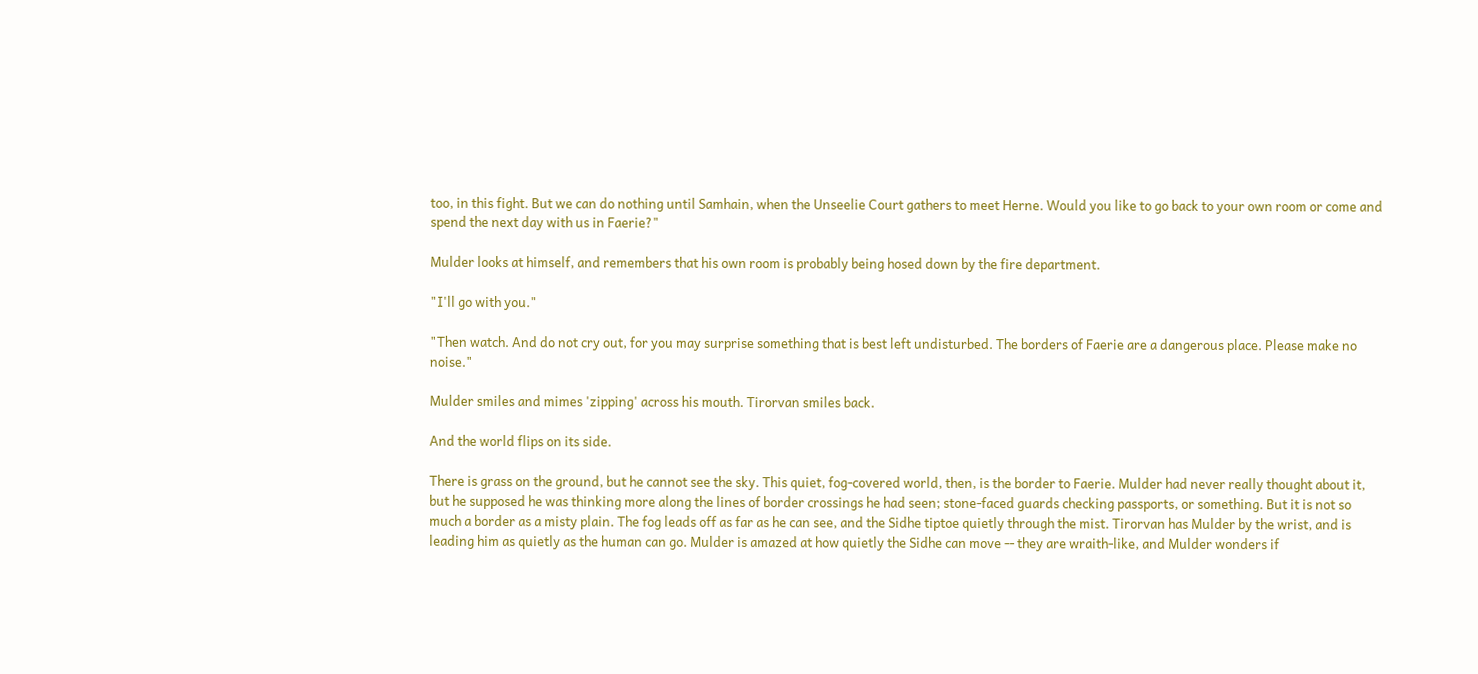too, in this fight. But we can do nothing until Samhain, when the Unseelie Court gathers to meet Herne. Would you like to go back to your own room or come and spend the next day with us in Faerie?"

Mulder looks at himself, and remembers that his own room is probably being hosed down by the fire department.

"I'll go with you."

"Then watch. And do not cry out, for you may surprise something that is best left undisturbed. The borders of Faerie are a dangerous place. Please make no noise."

Mulder smiles and mimes 'zipping' across his mouth. Tirorvan smiles back.

And the world flips on its side.

There is grass on the ground, but he cannot see the sky. This quiet, fog-covered world, then, is the border to Faerie. Mulder had never really thought about it, but he supposed he was thinking more along the lines of border crossings he had seen; stone-faced guards checking passports, or something. But it is not so much a border as a misty plain. The fog leads off as far as he can see, and the Sidhe tiptoe quietly through the mist. Tirorvan has Mulder by the wrist, and is leading him as quietly as the human can go. Mulder is amazed at how quietly the Sidhe can move -- they are wraith-like, and Mulder wonders if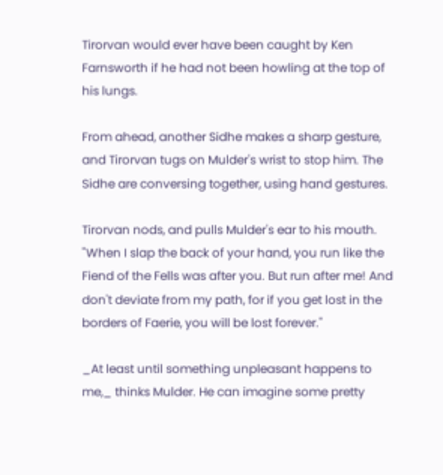Tirorvan would ever have been caught by Ken Farnsworth if he had not been howling at the top of his lungs.

From ahead, another Sidhe makes a sharp gesture, and Tirorvan tugs on Mulder's wrist to stop him. The Sidhe are conversing together, using hand gestures.

Tirorvan nods, and pulls Mulder's ear to his mouth. "When I slap the back of your hand, you run like the Fiend of the Fells was after you. But run after me! And don't deviate from my path, for if you get lost in the borders of Faerie, you will be lost forever."

_At least until something unpleasant happens to me,_ thinks Mulder. He can imagine some pretty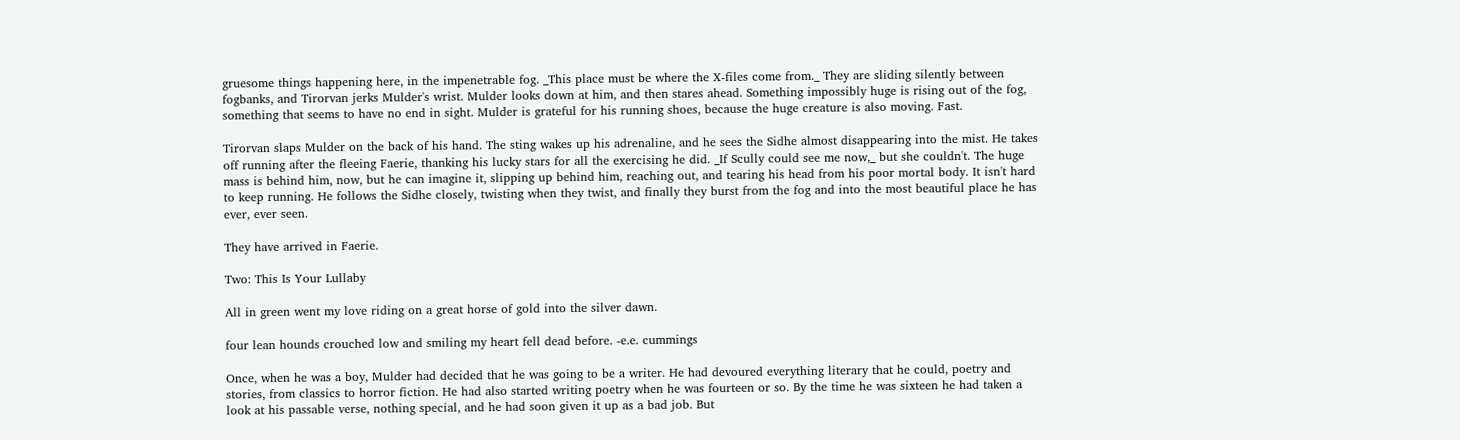gruesome things happening here, in the impenetrable fog. _This place must be where the X-files come from._ They are sliding silently between fogbanks, and Tirorvan jerks Mulder's wrist. Mulder looks down at him, and then stares ahead. Something impossibly huge is rising out of the fog, something that seems to have no end in sight. Mulder is grateful for his running shoes, because the huge creature is also moving. Fast.

Tirorvan slaps Mulder on the back of his hand. The sting wakes up his adrenaline, and he sees the Sidhe almost disappearing into the mist. He takes off running after the fleeing Faerie, thanking his lucky stars for all the exercising he did. _If Scully could see me now,_ but she couldn't. The huge mass is behind him, now, but he can imagine it, slipping up behind him, reaching out, and tearing his head from his poor mortal body. It isn't hard to keep running. He follows the Sidhe closely, twisting when they twist, and finally they burst from the fog and into the most beautiful place he has ever, ever seen.

They have arrived in Faerie.

Two: This Is Your Lullaby

All in green went my love riding on a great horse of gold into the silver dawn.

four lean hounds crouched low and smiling my heart fell dead before. -e.e. cummings

Once, when he was a boy, Mulder had decided that he was going to be a writer. He had devoured everything literary that he could, poetry and stories, from classics to horror fiction. He had also started writing poetry when he was fourteen or so. By the time he was sixteen he had taken a look at his passable verse, nothing special, and he had soon given it up as a bad job. But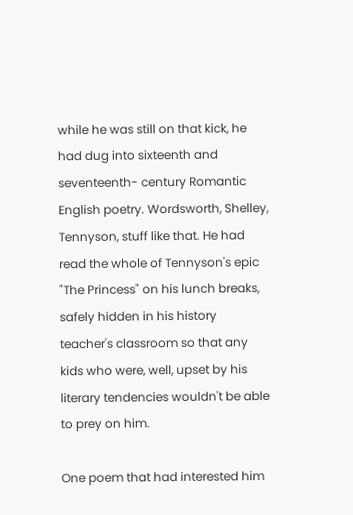while he was still on that kick, he had dug into sixteenth and seventeenth- century Romantic English poetry. Wordsworth, Shelley, Tennyson, stuff like that. He had read the whole of Tennyson's epic "The Princess" on his lunch breaks, safely hidden in his history teacher's classroom so that any kids who were, well, upset by his literary tendencies wouldn't be able to prey on him.

One poem that had interested him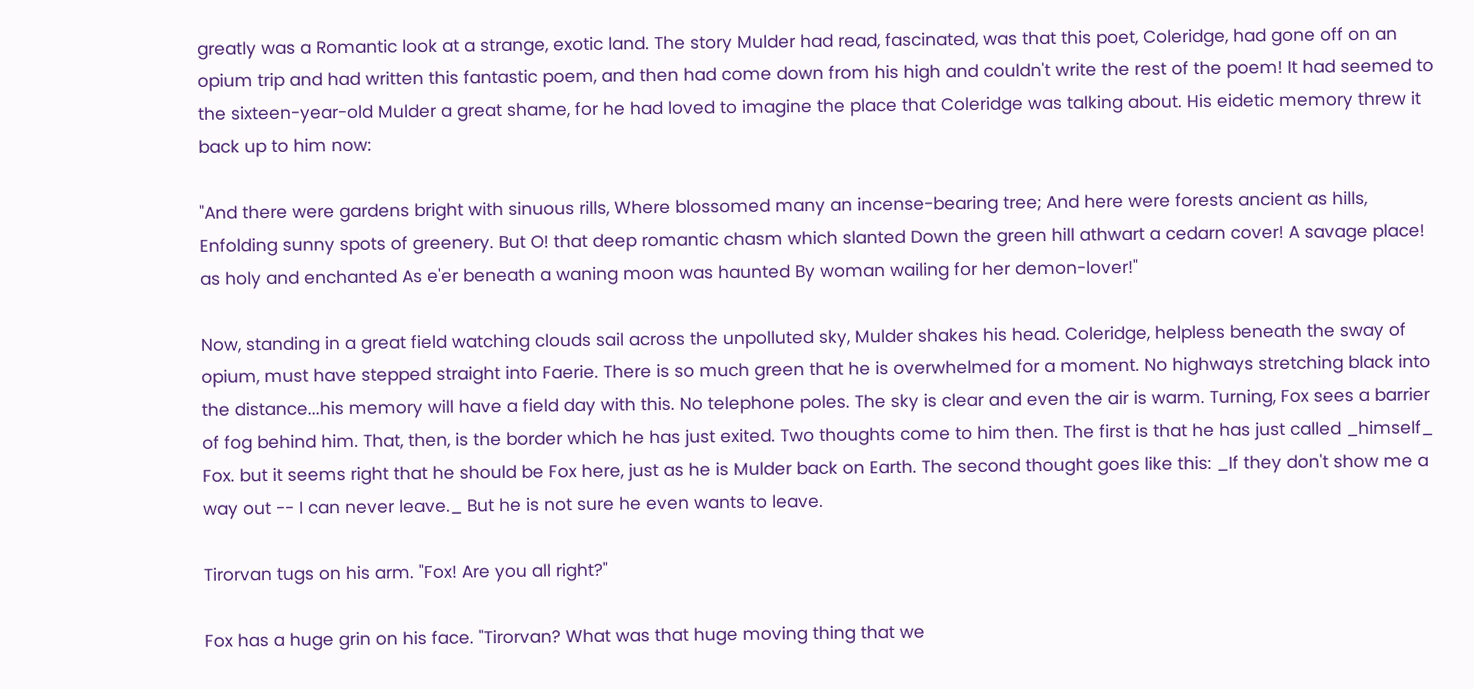greatly was a Romantic look at a strange, exotic land. The story Mulder had read, fascinated, was that this poet, Coleridge, had gone off on an opium trip and had written this fantastic poem, and then had come down from his high and couldn't write the rest of the poem! It had seemed to the sixteen-year-old Mulder a great shame, for he had loved to imagine the place that Coleridge was talking about. His eidetic memory threw it back up to him now:

"And there were gardens bright with sinuous rills, Where blossomed many an incense-bearing tree; And here were forests ancient as hills, Enfolding sunny spots of greenery. But O! that deep romantic chasm which slanted Down the green hill athwart a cedarn cover! A savage place! as holy and enchanted As e'er beneath a waning moon was haunted By woman wailing for her demon-lover!"

Now, standing in a great field watching clouds sail across the unpolluted sky, Mulder shakes his head. Coleridge, helpless beneath the sway of opium, must have stepped straight into Faerie. There is so much green that he is overwhelmed for a moment. No highways stretching black into the distance...his memory will have a field day with this. No telephone poles. The sky is clear and even the air is warm. Turning, Fox sees a barrier of fog behind him. That, then, is the border which he has just exited. Two thoughts come to him then. The first is that he has just called _himself_ Fox. but it seems right that he should be Fox here, just as he is Mulder back on Earth. The second thought goes like this: _If they don't show me a way out -- I can never leave._ But he is not sure he even wants to leave.

Tirorvan tugs on his arm. "Fox! Are you all right?"

Fox has a huge grin on his face. "Tirorvan? What was that huge moving thing that we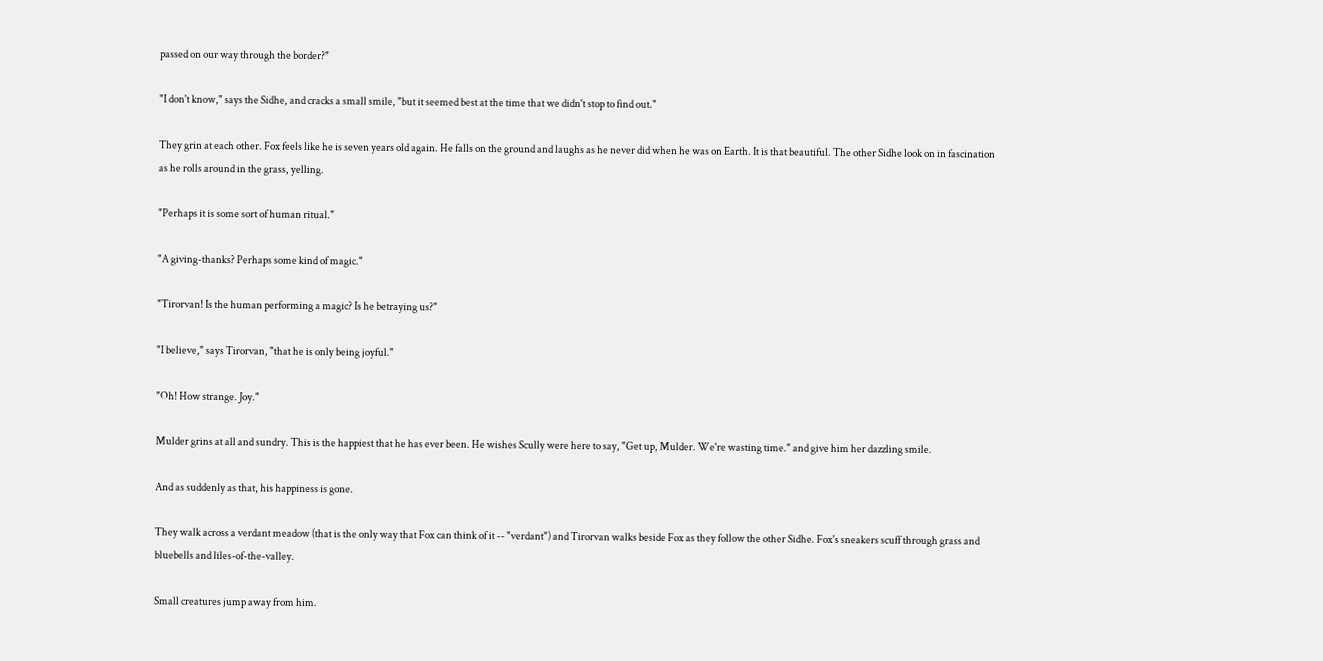passed on our way through the border?"

"I don't know," says the Sidhe, and cracks a small smile, "but it seemed best at the time that we didn't stop to find out."

They grin at each other. Fox feels like he is seven years old again. He falls on the ground and laughs as he never did when he was on Earth. It is that beautiful. The other Sidhe look on in fascination as he rolls around in the grass, yelling.

"Perhaps it is some sort of human ritual."

"A giving-thanks? Perhaps some kind of magic."

"Tirorvan! Is the human performing a magic? Is he betraying us?"

"I believe," says Tirorvan, "that he is only being joyful."

"Oh! How strange. Joy."

Mulder grins at all and sundry. This is the happiest that he has ever been. He wishes Scully were here to say, "Get up, Mulder. We're wasting time." and give him her dazzling smile.

And as suddenly as that, his happiness is gone.

They walk across a verdant meadow (that is the only way that Fox can think of it -- "verdant") and Tirorvan walks beside Fox as they follow the other Sidhe. Fox's sneakers scuff through grass and bluebells and liles-of-the-valley.

Small creatures jump away from him.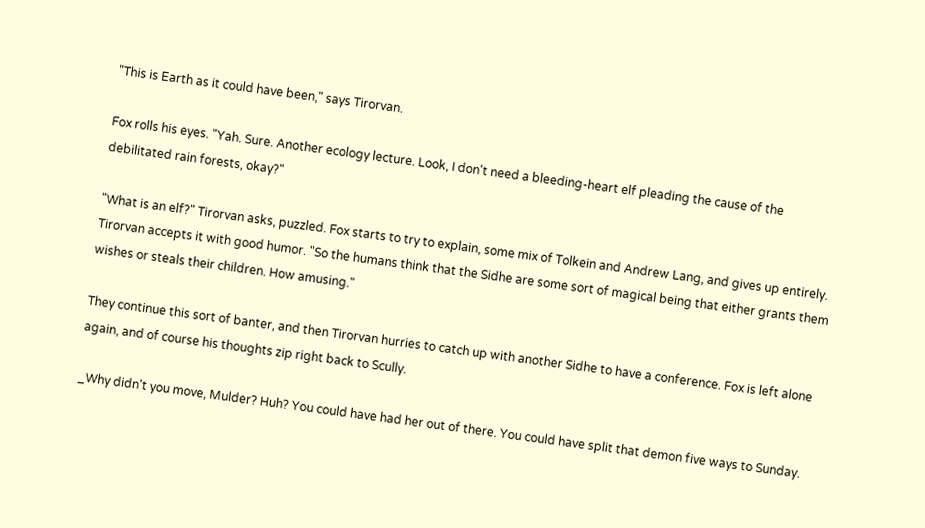"This is Earth as it could have been," says Tirorvan.

Fox rolls his eyes. "Yah. Sure. Another ecology lecture. Look, I don't need a bleeding-heart elf pleading the cause of the debilitated rain forests, okay?"

"What is an elf?" Tirorvan asks, puzzled. Fox starts to try to explain, some mix of Tolkein and Andrew Lang, and gives up entirely. Tirorvan accepts it with good humor. "So the humans think that the Sidhe are some sort of magical being that either grants them wishes or steals their children. How amusing."

They continue this sort of banter, and then Tirorvan hurries to catch up with another Sidhe to have a conference. Fox is left alone again, and of course his thoughts zip right back to Scully.

_Why didn't you move, Mulder? Huh? You could have had her out of there. You could have split that demon five ways to Sunday.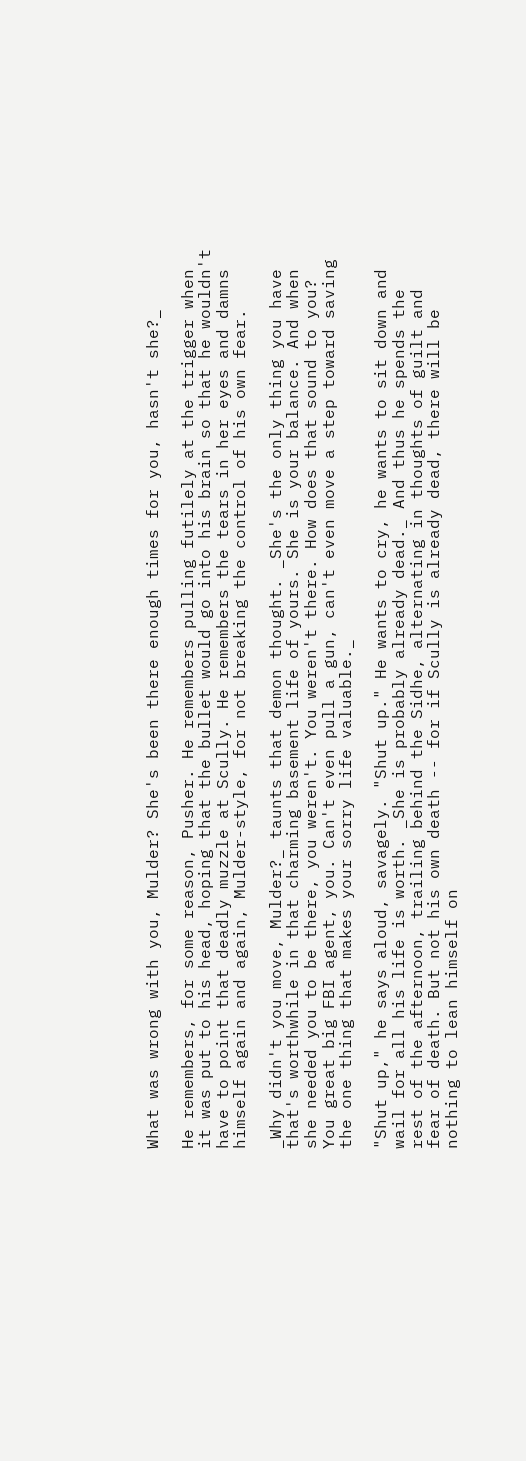What was wrong with you, Mulder? She's been there enough times for you, hasn't she?_

He remembers, for some reason, Pusher. He remembers pulling futilely at the trigger when it was put to his head, hoping that the bullet would go into his brain so that he wouldn't have to point that deadly muzzle at Scully. He remembers the tears in her eyes and damns himself again and again, Mulder-style, for not breaking the control of his own fear.

_Why didn't you move, Mulder?_ taunts that demon thought. _She's the only thing you have that's worthwhile in that charming basement life of yours. She is your balance. And when she needed you to be there, you weren't. You weren't there. How does that sound to you? You great big FBI agent, you. Can't even pull a gun, can't even move a step toward saving the one thing that makes your sorry life valuable._

"Shut up," he says aloud, savagely. "Shut up." He wants to cry, he wants to sit down and wail for all his life is worth. _She is probably already dead._ And thus he spends the rest of the afternoon, trailing behind the Sidhe, alternating in thoughts of guilt and fear of death. But not his own death -- for if Scully is already dead, there will be nothing to lean himself on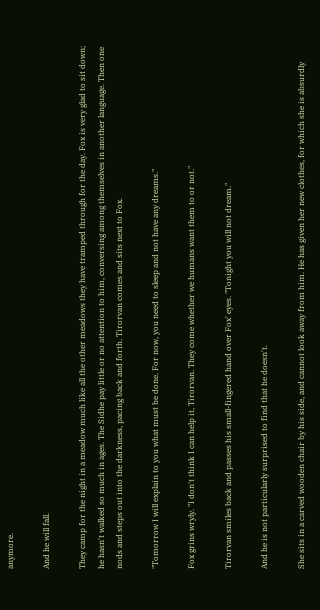anymore.

And he will fall.

They camp for the night in a meadow much like all the other meadows they have tramped through for the day. Fox is very glad to sit down; he hasn't walked so much in ages. The Sidhe pay little or no attention to him, conversing among themselves in another language. Then one nods and steps out into the darkness, pacing back and forth. Tirorvan comes and sits next to Fox.

"Tomorrow I will explain to you what must be done. For now, you need to sleep and not have any dreams."

Fox grins wryly. "I don't think I can help it, Tirorvan. They come whether we humans want them to or not."

Tirorvan smiles back and passes his small-fingered hand over Fox' eyes. "Tonight you will not dream."

And he is not particularly surprised to find that he doesn't.

She sits in a carved wooden chair by his side, and cannot look away from him. He has given her new clothes, for which she is absurdly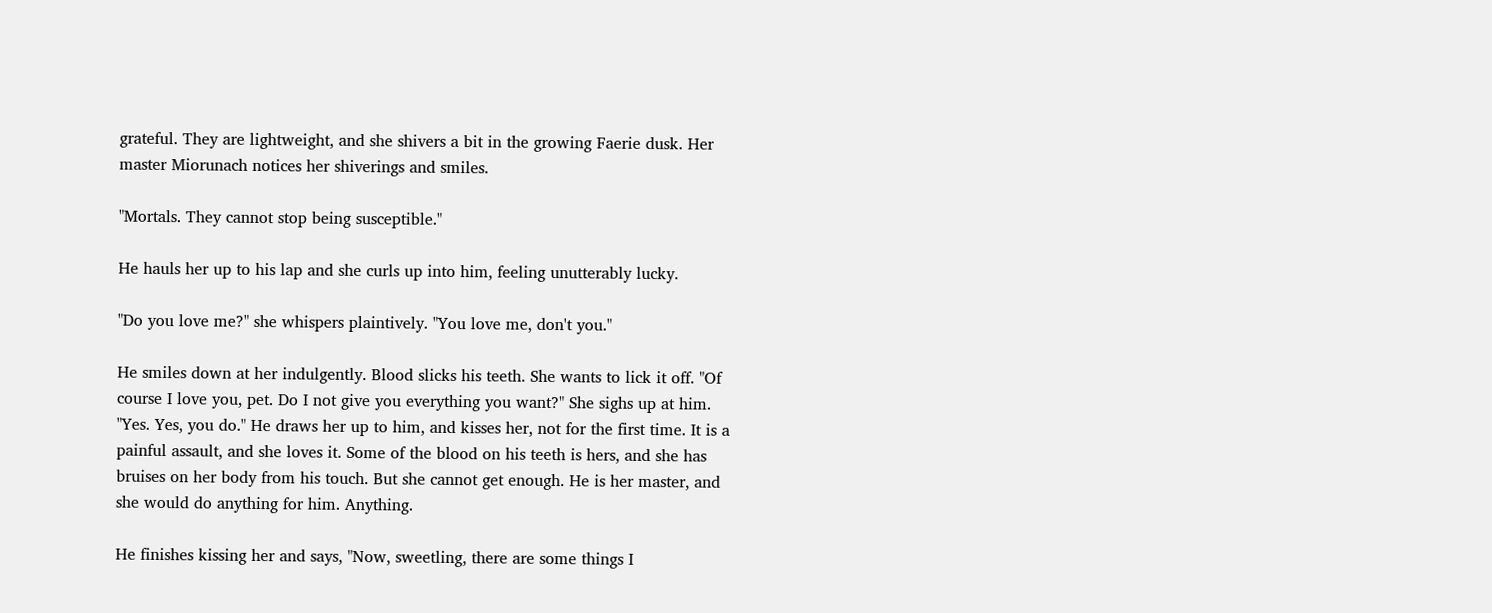grateful. They are lightweight, and she shivers a bit in the growing Faerie dusk. Her master Miorunach notices her shiverings and smiles.

"Mortals. They cannot stop being susceptible."

He hauls her up to his lap and she curls up into him, feeling unutterably lucky.

"Do you love me?" she whispers plaintively. "You love me, don't you."

He smiles down at her indulgently. Blood slicks his teeth. She wants to lick it off. "Of course I love you, pet. Do I not give you everything you want?" She sighs up at him. "Yes. Yes, you do." He draws her up to him, and kisses her, not for the first time. It is a painful assault, and she loves it. Some of the blood on his teeth is hers, and she has bruises on her body from his touch. But she cannot get enough. He is her master, and she would do anything for him. Anything.

He finishes kissing her and says, "Now, sweetling, there are some things I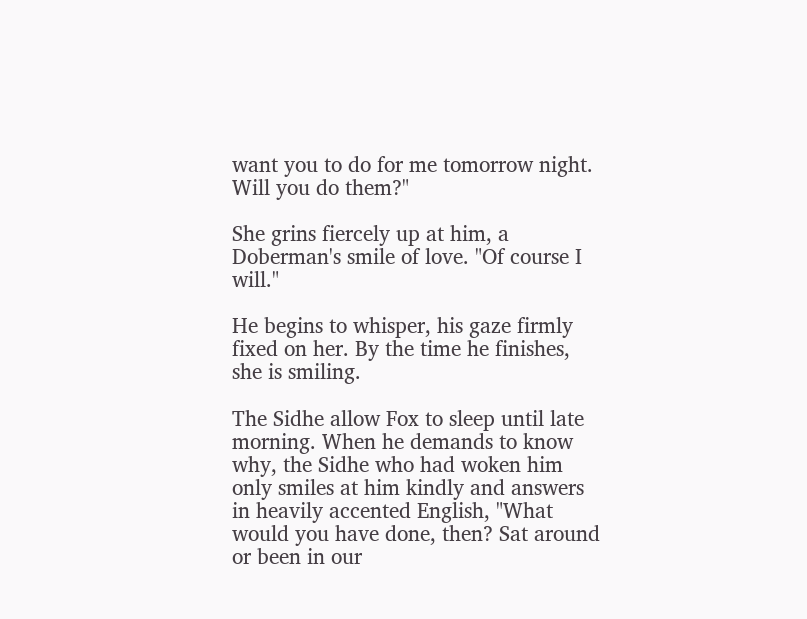want you to do for me tomorrow night. Will you do them?"

She grins fiercely up at him, a Doberman's smile of love. "Of course I will."

He begins to whisper, his gaze firmly fixed on her. By the time he finishes, she is smiling.

The Sidhe allow Fox to sleep until late morning. When he demands to know why, the Sidhe who had woken him only smiles at him kindly and answers in heavily accented English, "What would you have done, then? Sat around or been in our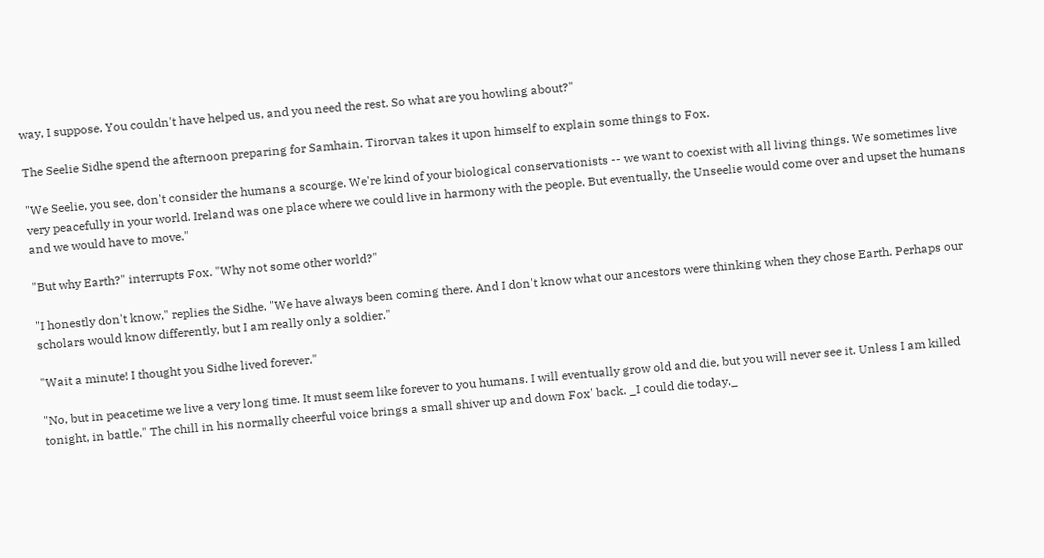way, I suppose. You couldn't have helped us, and you need the rest. So what are you howling about?"

The Seelie Sidhe spend the afternoon preparing for Samhain. Tirorvan takes it upon himself to explain some things to Fox.

"We Seelie, you see, don't consider the humans a scourge. We're kind of your biological conservationists -- we want to coexist with all living things. We sometimes live very peacefully in your world. Ireland was one place where we could live in harmony with the people. But eventually, the Unseelie would come over and upset the humans and we would have to move."

"But why Earth?" interrupts Fox. "Why not some other world?"

"I honestly don't know," replies the Sidhe. "We have always been coming there. And I don't know what our ancestors were thinking when they chose Earth. Perhaps our scholars would know differently, but I am really only a soldier."

"Wait a minute! I thought you Sidhe lived forever."

"No, but in peacetime we live a very long time. It must seem like forever to you humans. I will eventually grow old and die, but you will never see it. Unless I am killed tonight, in battle." The chill in his normally cheerful voice brings a small shiver up and down Fox' back. _I could die today._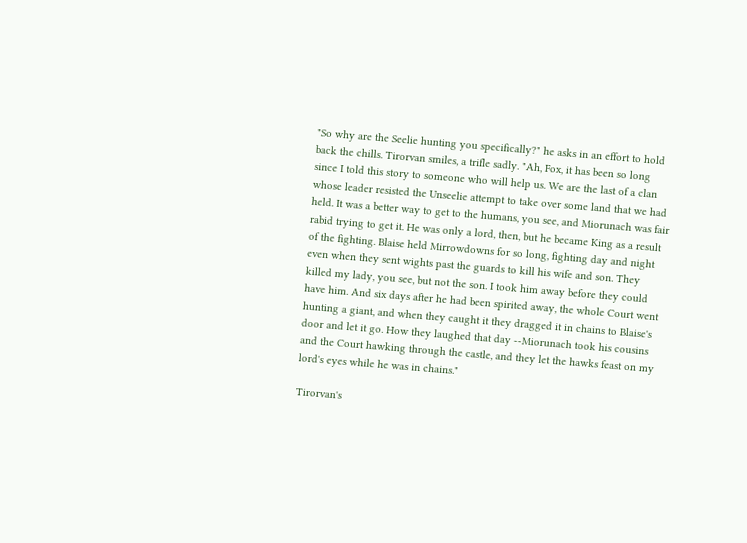"So why are the Seelie hunting you specifically?" he asks in an effort to hold back the chills. Tirorvan smiles, a trifle sadly. "Ah, Fox, it has been so long since I told this story to someone who will help us. We are the last of a clan whose leader resisted the Unseelie attempt to take over some land that we had held. It was a better way to get to the humans, you see, and Miorunach was fair rabid trying to get it. He was only a lord, then, but he became King as a result of the fighting. Blaise held Mirrowdowns for so long, fighting day and night even when they sent wights past the guards to kill his wife and son. They killed my lady, you see, but not the son. I took him away before they could have him. And six days after he had been spirited away, the whole Court went hunting a giant, and when they caught it they dragged it in chains to Blaise's door and let it go. How they laughed that day --Miorunach took his cousins and the Court hawking through the castle, and they let the hawks feast on my lord's eyes while he was in chains."

Tirorvan's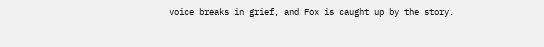voice breaks in grief, and Fox is caught up by the story.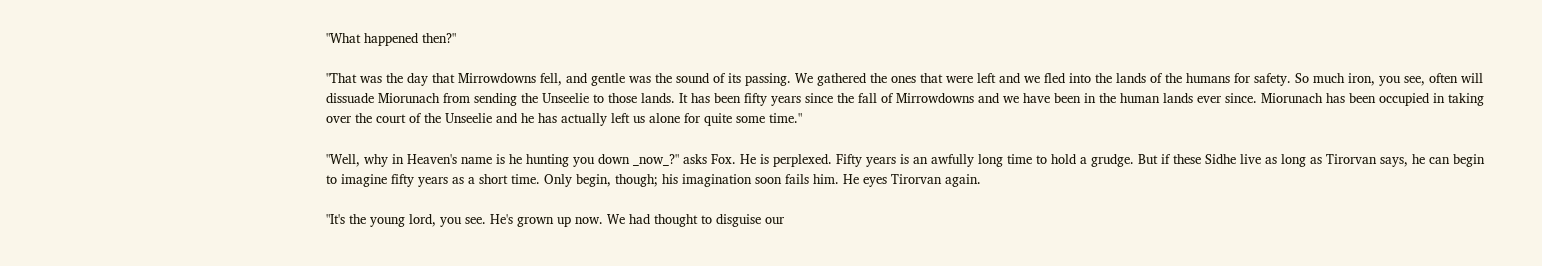"What happened then?"

"That was the day that Mirrowdowns fell, and gentle was the sound of its passing. We gathered the ones that were left and we fled into the lands of the humans for safety. So much iron, you see, often will dissuade Miorunach from sending the Unseelie to those lands. It has been fifty years since the fall of Mirrowdowns and we have been in the human lands ever since. Miorunach has been occupied in taking over the court of the Unseelie and he has actually left us alone for quite some time."

"Well, why in Heaven's name is he hunting you down _now_?" asks Fox. He is perplexed. Fifty years is an awfully long time to hold a grudge. But if these Sidhe live as long as Tirorvan says, he can begin to imagine fifty years as a short time. Only begin, though; his imagination soon fails him. He eyes Tirorvan again.

"It's the young lord, you see. He's grown up now. We had thought to disguise our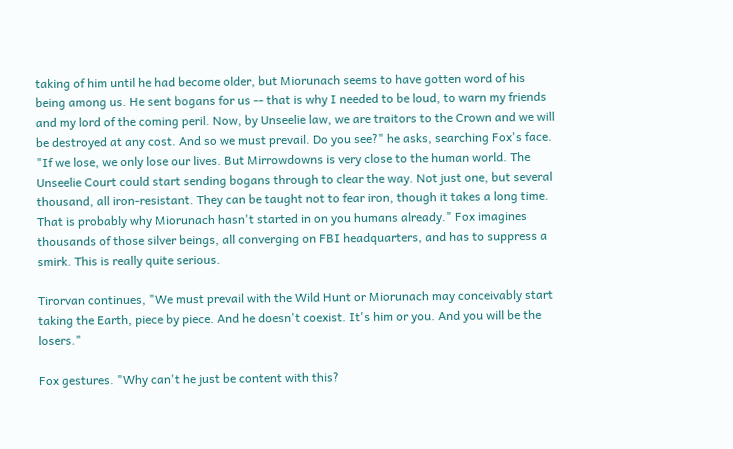taking of him until he had become older, but Miorunach seems to have gotten word of his being among us. He sent bogans for us -- that is why I needed to be loud, to warn my friends and my lord of the coming peril. Now, by Unseelie law, we are traitors to the Crown and we will be destroyed at any cost. And so we must prevail. Do you see?" he asks, searching Fox's face. "If we lose, we only lose our lives. But Mirrowdowns is very close to the human world. The Unseelie Court could start sending bogans through to clear the way. Not just one, but several thousand, all iron-resistant. They can be taught not to fear iron, though it takes a long time. That is probably why Miorunach hasn't started in on you humans already." Fox imagines thousands of those silver beings, all converging on FBI headquarters, and has to suppress a smirk. This is really quite serious.

Tirorvan continues, "We must prevail with the Wild Hunt or Miorunach may conceivably start taking the Earth, piece by piece. And he doesn't coexist. It's him or you. And you will be the losers."

Fox gestures. "Why can't he just be content with this?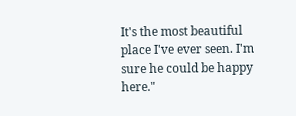It's the most beautiful place I've ever seen. I'm sure he could be happy here."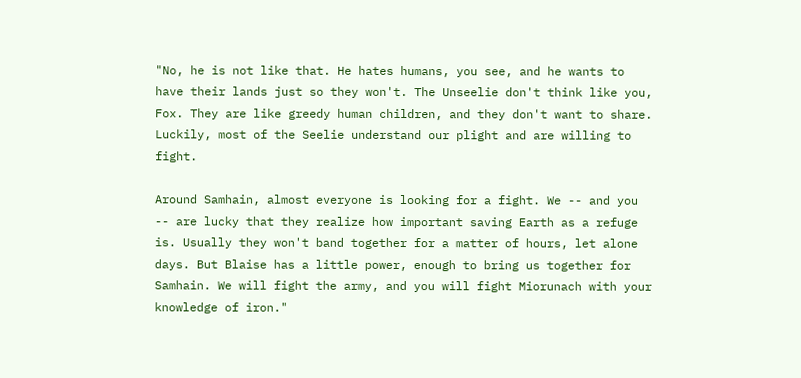"No, he is not like that. He hates humans, you see, and he wants to have their lands just so they won't. The Unseelie don't think like you, Fox. They are like greedy human children, and they don't want to share. Luckily, most of the Seelie understand our plight and are willing to fight.

Around Samhain, almost everyone is looking for a fight. We -- and you -- are lucky that they realize how important saving Earth as a refuge is. Usually they won't band together for a matter of hours, let alone days. But Blaise has a little power, enough to bring us together for Samhain. We will fight the army, and you will fight Miorunach with your knowledge of iron."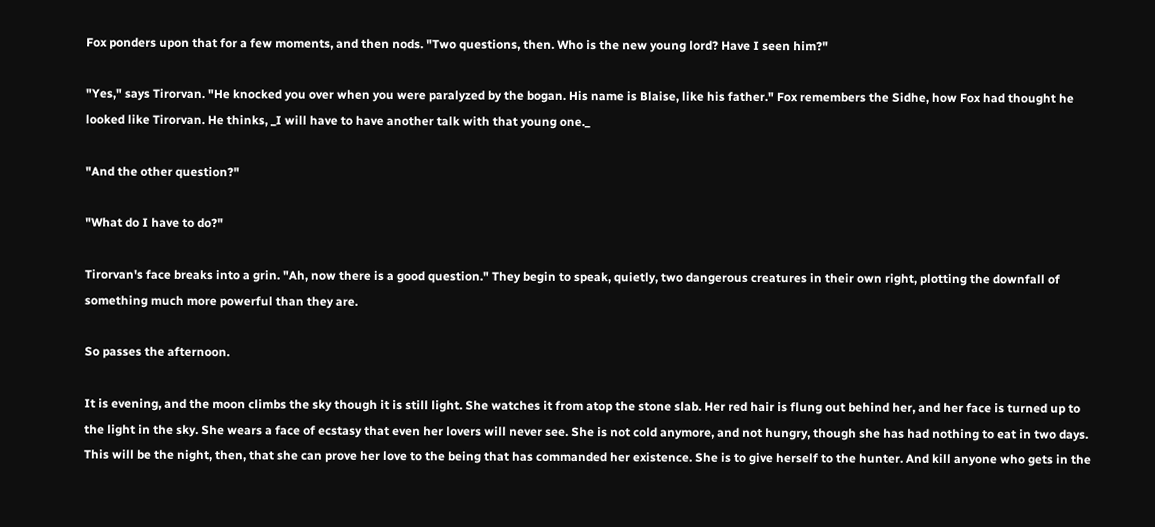Fox ponders upon that for a few moments, and then nods. "Two questions, then. Who is the new young lord? Have I seen him?"

"Yes," says Tirorvan. "He knocked you over when you were paralyzed by the bogan. His name is Blaise, like his father." Fox remembers the Sidhe, how Fox had thought he looked like Tirorvan. He thinks, _I will have to have another talk with that young one._

"And the other question?"

"What do I have to do?"

Tirorvan's face breaks into a grin. "Ah, now there is a good question." They begin to speak, quietly, two dangerous creatures in their own right, plotting the downfall of something much more powerful than they are.

So passes the afternoon.

It is evening, and the moon climbs the sky though it is still light. She watches it from atop the stone slab. Her red hair is flung out behind her, and her face is turned up to the light in the sky. She wears a face of ecstasy that even her lovers will never see. She is not cold anymore, and not hungry, though she has had nothing to eat in two days. This will be the night, then, that she can prove her love to the being that has commanded her existence. She is to give herself to the hunter. And kill anyone who gets in the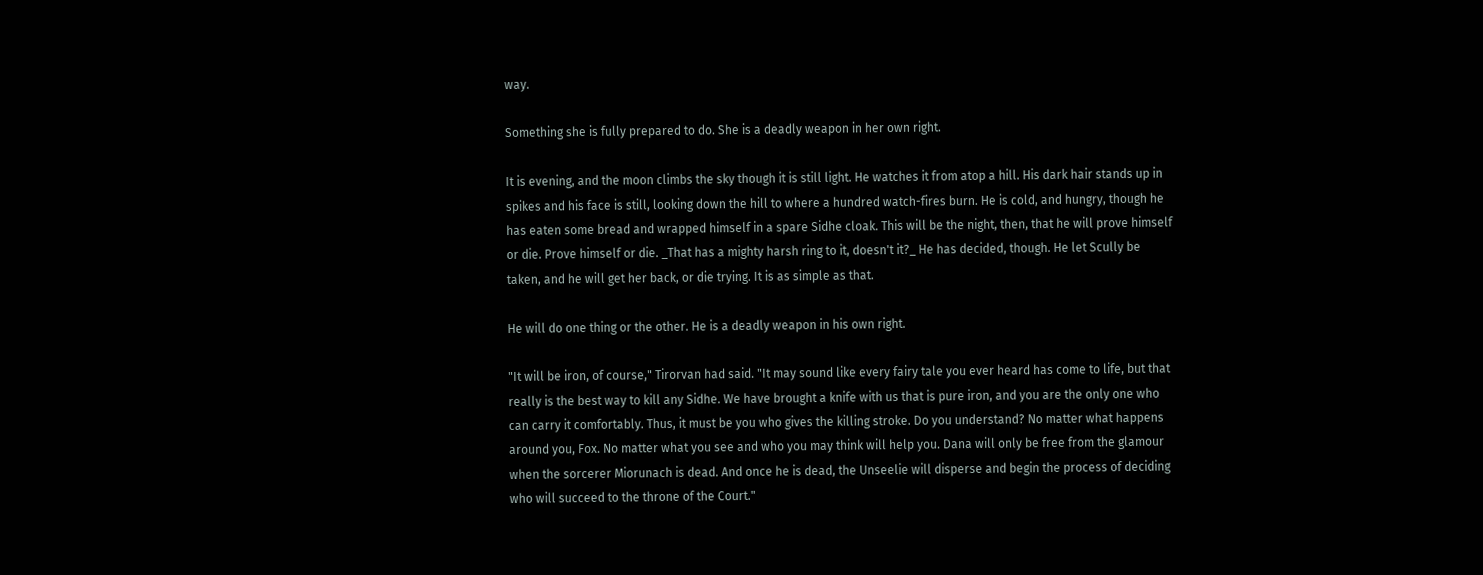way.

Something she is fully prepared to do. She is a deadly weapon in her own right.

It is evening, and the moon climbs the sky though it is still light. He watches it from atop a hill. His dark hair stands up in spikes and his face is still, looking down the hill to where a hundred watch-fires burn. He is cold, and hungry, though he has eaten some bread and wrapped himself in a spare Sidhe cloak. This will be the night, then, that he will prove himself or die. Prove himself or die. _That has a mighty harsh ring to it, doesn't it?_ He has decided, though. He let Scully be taken, and he will get her back, or die trying. It is as simple as that.

He will do one thing or the other. He is a deadly weapon in his own right.

"It will be iron, of course," Tirorvan had said. "It may sound like every fairy tale you ever heard has come to life, but that really is the best way to kill any Sidhe. We have brought a knife with us that is pure iron, and you are the only one who can carry it comfortably. Thus, it must be you who gives the killing stroke. Do you understand? No matter what happens around you, Fox. No matter what you see and who you may think will help you. Dana will only be free from the glamour when the sorcerer Miorunach is dead. And once he is dead, the Unseelie will disperse and begin the process of deciding who will succeed to the throne of the Court."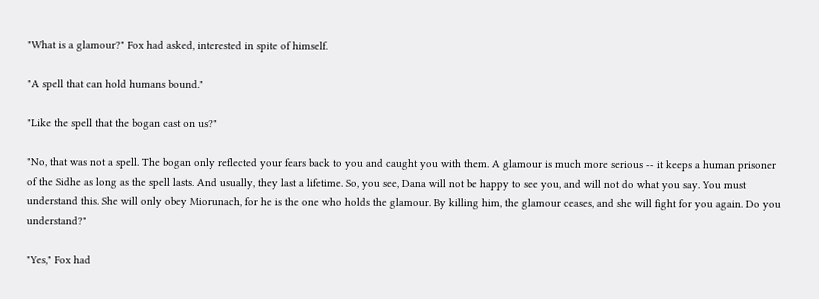"What is a glamour?" Fox had asked, interested in spite of himself.

"A spell that can hold humans bound."

"Like the spell that the bogan cast on us?"

"No, that was not a spell. The bogan only reflected your fears back to you and caught you with them. A glamour is much more serious -- it keeps a human prisoner of the Sidhe as long as the spell lasts. And usually, they last a lifetime. So, you see, Dana will not be happy to see you, and will not do what you say. You must understand this. She will only obey Miorunach, for he is the one who holds the glamour. By killing him, the glamour ceases, and she will fight for you again. Do you understand?"

"Yes," Fox had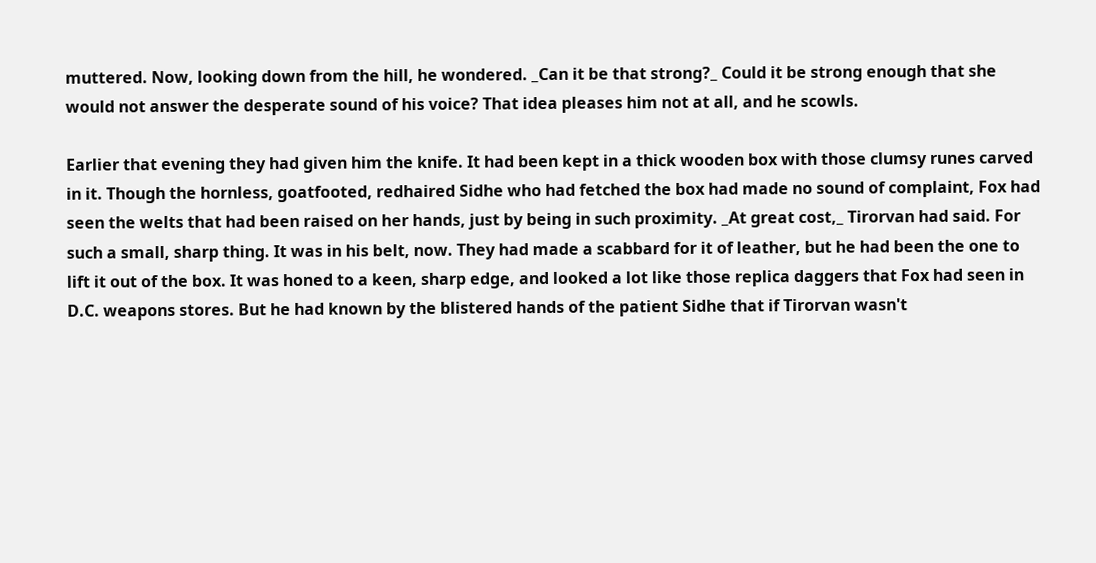muttered. Now, looking down from the hill, he wondered. _Can it be that strong?_ Could it be strong enough that she would not answer the desperate sound of his voice? That idea pleases him not at all, and he scowls.

Earlier that evening they had given him the knife. It had been kept in a thick wooden box with those clumsy runes carved in it. Though the hornless, goatfooted, redhaired Sidhe who had fetched the box had made no sound of complaint, Fox had seen the welts that had been raised on her hands, just by being in such proximity. _At great cost,_ Tirorvan had said. For such a small, sharp thing. It was in his belt, now. They had made a scabbard for it of leather, but he had been the one to lift it out of the box. It was honed to a keen, sharp edge, and looked a lot like those replica daggers that Fox had seen in D.C. weapons stores. But he had known by the blistered hands of the patient Sidhe that if Tirorvan wasn't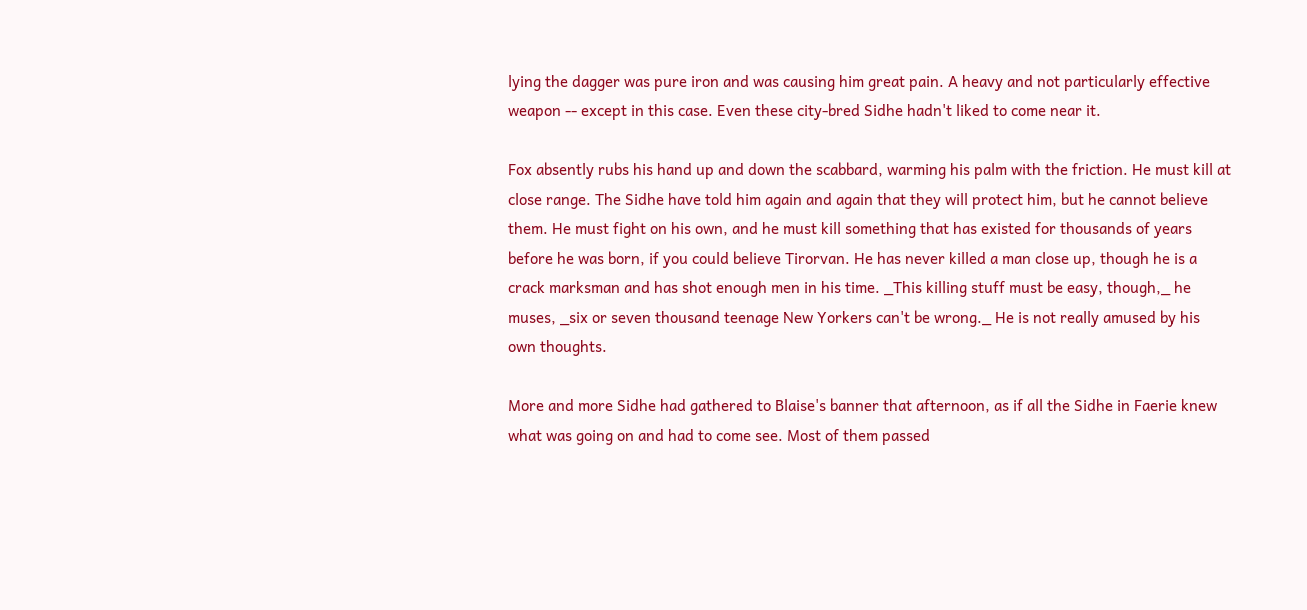lying the dagger was pure iron and was causing him great pain. A heavy and not particularly effective weapon -- except in this case. Even these city-bred Sidhe hadn't liked to come near it.

Fox absently rubs his hand up and down the scabbard, warming his palm with the friction. He must kill at close range. The Sidhe have told him again and again that they will protect him, but he cannot believe them. He must fight on his own, and he must kill something that has existed for thousands of years before he was born, if you could believe Tirorvan. He has never killed a man close up, though he is a crack marksman and has shot enough men in his time. _This killing stuff must be easy, though,_ he muses, _six or seven thousand teenage New Yorkers can't be wrong._ He is not really amused by his own thoughts.

More and more Sidhe had gathered to Blaise's banner that afternoon, as if all the Sidhe in Faerie knew what was going on and had to come see. Most of them passed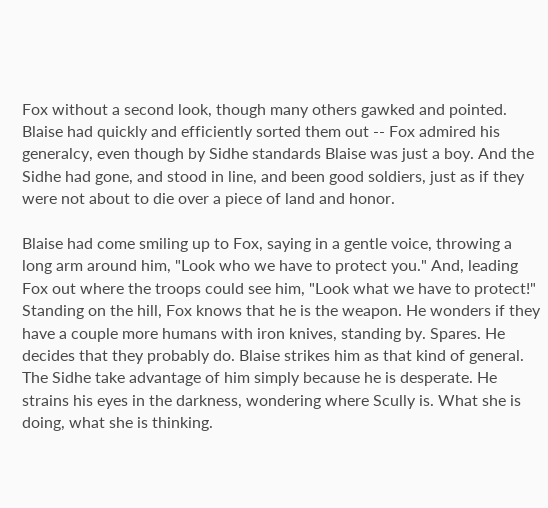Fox without a second look, though many others gawked and pointed. Blaise had quickly and efficiently sorted them out -- Fox admired his generalcy, even though by Sidhe standards Blaise was just a boy. And the Sidhe had gone, and stood in line, and been good soldiers, just as if they were not about to die over a piece of land and honor.

Blaise had come smiling up to Fox, saying in a gentle voice, throwing a long arm around him, "Look who we have to protect you." And, leading Fox out where the troops could see him, "Look what we have to protect!" Standing on the hill, Fox knows that he is the weapon. He wonders if they have a couple more humans with iron knives, standing by. Spares. He decides that they probably do. Blaise strikes him as that kind of general. The Sidhe take advantage of him simply because he is desperate. He strains his eyes in the darkness, wondering where Scully is. What she is doing, what she is thinking.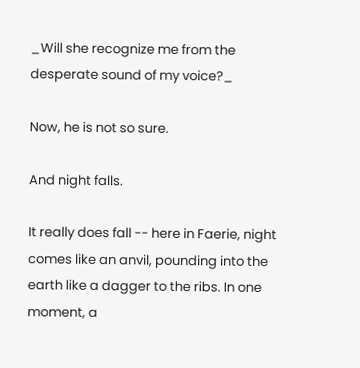_Will she recognize me from the desperate sound of my voice?_

Now, he is not so sure.

And night falls.

It really does fall -- here in Faerie, night comes like an anvil, pounding into the earth like a dagger to the ribs. In one moment, a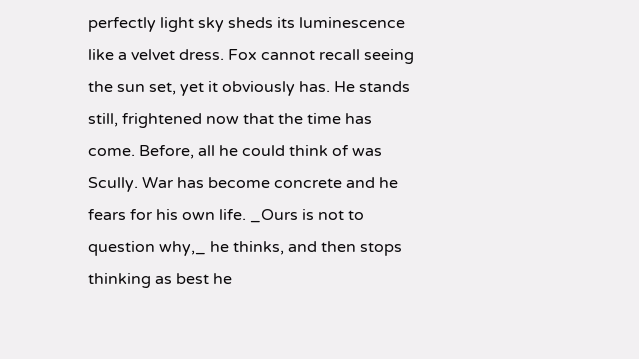perfectly light sky sheds its luminescence like a velvet dress. Fox cannot recall seeing the sun set, yet it obviously has. He stands still, frightened now that the time has come. Before, all he could think of was Scully. War has become concrete and he fears for his own life. _Ours is not to question why,_ he thinks, and then stops thinking as best he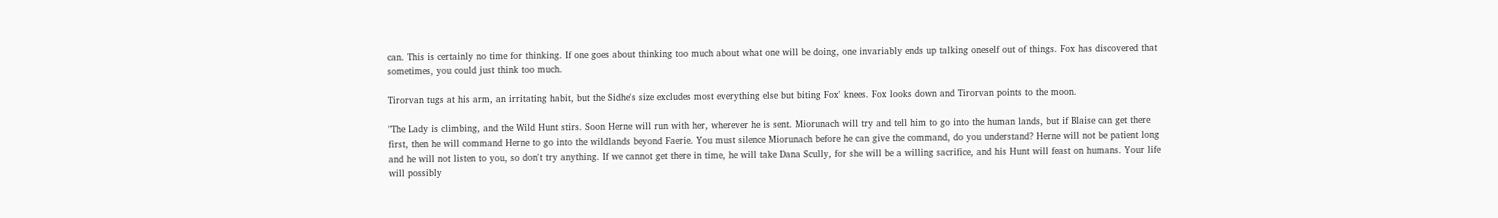can. This is certainly no time for thinking. If one goes about thinking too much about what one will be doing, one invariably ends up talking oneself out of things. Fox has discovered that sometimes, you could just think too much.

Tirorvan tugs at his arm, an irritating habit, but the Sidhe's size excludes most everything else but biting Fox' knees. Fox looks down and Tirorvan points to the moon.

"The Lady is climbing, and the Wild Hunt stirs. Soon Herne will run with her, wherever he is sent. Miorunach will try and tell him to go into the human lands, but if Blaise can get there first, then he will command Herne to go into the wildlands beyond Faerie. You must silence Miorunach before he can give the command, do you understand? Herne will not be patient long and he will not listen to you, so don't try anything. If we cannot get there in time, he will take Dana Scully, for she will be a willing sacrifice, and his Hunt will feast on humans. Your life will possibly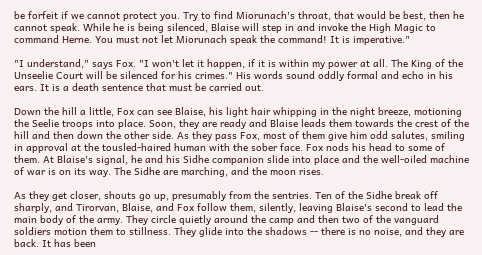be forfeit if we cannot protect you. Try to find Miorunach's throat, that would be best, then he cannot speak. While he is being silenced, Blaise will step in and invoke the High Magic to command Herne. You must not let Miorunach speak the command! It is imperative."

"I understand," says Fox. "I won't let it happen, if it is within my power at all. The King of the Unseelie Court will be silenced for his crimes." His words sound oddly formal and echo in his ears. It is a death sentence that must be carried out.

Down the hill a little, Fox can see Blaise, his light hair whipping in the night breeze, motioning the Seelie troops into place. Soon, they are ready and Blaise leads them towards the crest of the hill and then down the other side. As they pass Fox, most of them give him odd salutes, smiling in approval at the tousled-haired human with the sober face. Fox nods his head to some of them. At Blaise's signal, he and his Sidhe companion slide into place and the well-oiled machine of war is on its way. The Sidhe are marching, and the moon rises.

As they get closer, shouts go up, presumably from the sentries. Ten of the Sidhe break off sharply, and Tirorvan, Blaise, and Fox follow them, silently, leaving Blaise's second to lead the main body of the army. They circle quietly around the camp and then two of the vanguard soldiers motion them to stillness. They glide into the shadows -- there is no noise, and they are back. It has been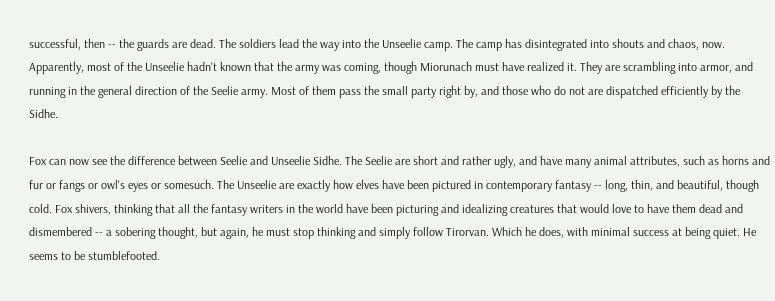successful, then -- the guards are dead. The soldiers lead the way into the Unseelie camp. The camp has disintegrated into shouts and chaos, now. Apparently, most of the Unseelie hadn't known that the army was coming, though Miorunach must have realized it. They are scrambling into armor, and running in the general direction of the Seelie army. Most of them pass the small party right by, and those who do not are dispatched efficiently by the Sidhe.

Fox can now see the difference between Seelie and Unseelie Sidhe. The Seelie are short and rather ugly, and have many animal attributes, such as horns and fur or fangs or owl's eyes or somesuch. The Unseelie are exactly how elves have been pictured in contemporary fantasy -- long, thin, and beautiful, though cold. Fox shivers, thinking that all the fantasy writers in the world have been picturing and idealizing creatures that would love to have them dead and dismembered -- a sobering thought, but again, he must stop thinking and simply follow Tirorvan. Which he does, with minimal success at being quiet. He seems to be stumblefooted.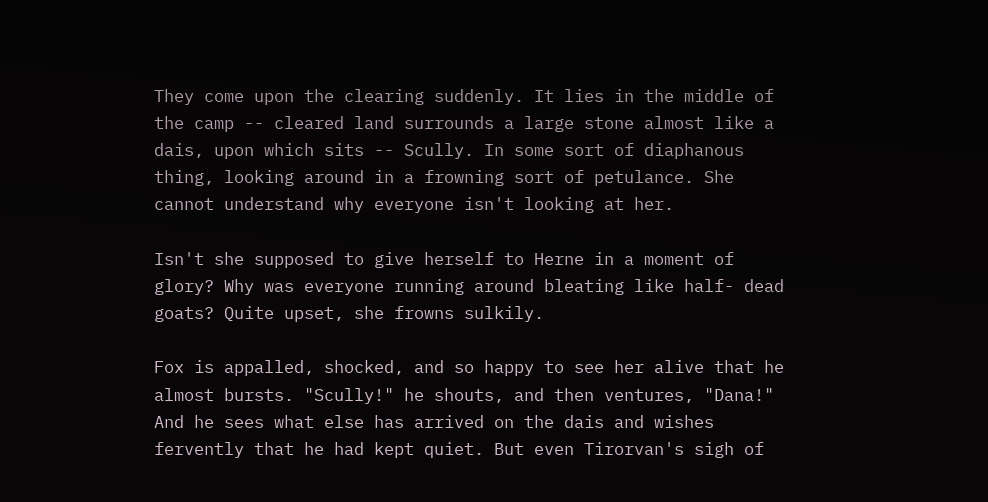They come upon the clearing suddenly. It lies in the middle of the camp -- cleared land surrounds a large stone almost like a dais, upon which sits -- Scully. In some sort of diaphanous thing, looking around in a frowning sort of petulance. She cannot understand why everyone isn't looking at her.

Isn't she supposed to give herself to Herne in a moment of glory? Why was everyone running around bleating like half- dead goats? Quite upset, she frowns sulkily.

Fox is appalled, shocked, and so happy to see her alive that he almost bursts. "Scully!" he shouts, and then ventures, "Dana!" And he sees what else has arrived on the dais and wishes fervently that he had kept quiet. But even Tirorvan's sigh of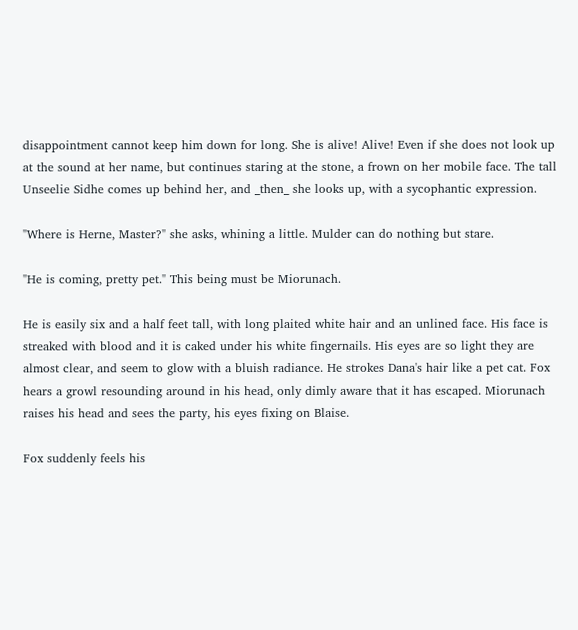disappointment cannot keep him down for long. She is alive! Alive! Even if she does not look up at the sound at her name, but continues staring at the stone, a frown on her mobile face. The tall Unseelie Sidhe comes up behind her, and _then_ she looks up, with a sycophantic expression.

"Where is Herne, Master?" she asks, whining a little. Mulder can do nothing but stare.

"He is coming, pretty pet." This being must be Miorunach.

He is easily six and a half feet tall, with long plaited white hair and an unlined face. His face is streaked with blood and it is caked under his white fingernails. His eyes are so light they are almost clear, and seem to glow with a bluish radiance. He strokes Dana's hair like a pet cat. Fox hears a growl resounding around in his head, only dimly aware that it has escaped. Miorunach raises his head and sees the party, his eyes fixing on Blaise.

Fox suddenly feels his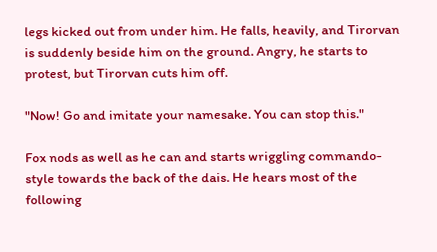legs kicked out from under him. He falls, heavily, and Tirorvan is suddenly beside him on the ground. Angry, he starts to protest, but Tirorvan cuts him off.

"Now! Go and imitate your namesake. You can stop this."

Fox nods as well as he can and starts wriggling commando- style towards the back of the dais. He hears most of the following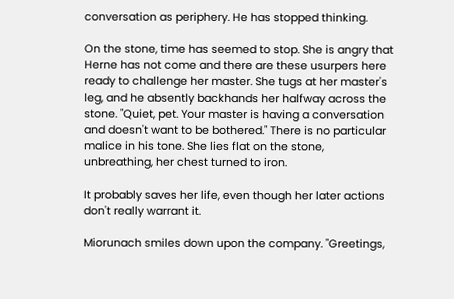conversation as periphery. He has stopped thinking.

On the stone, time has seemed to stop. She is angry that Herne has not come and there are these usurpers here ready to challenge her master. She tugs at her master's leg, and he absently backhands her halfway across the stone. "Quiet, pet. Your master is having a conversation and doesn't want to be bothered." There is no particular malice in his tone. She lies flat on the stone, unbreathing, her chest turned to iron.

It probably saves her life, even though her later actions don't really warrant it.

Miorunach smiles down upon the company. "Greetings,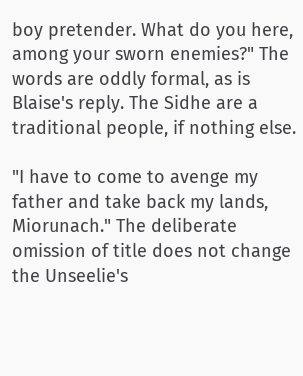boy pretender. What do you here, among your sworn enemies?" The words are oddly formal, as is Blaise's reply. The Sidhe are a traditional people, if nothing else.

"I have to come to avenge my father and take back my lands, Miorunach." The deliberate omission of title does not change the Unseelie's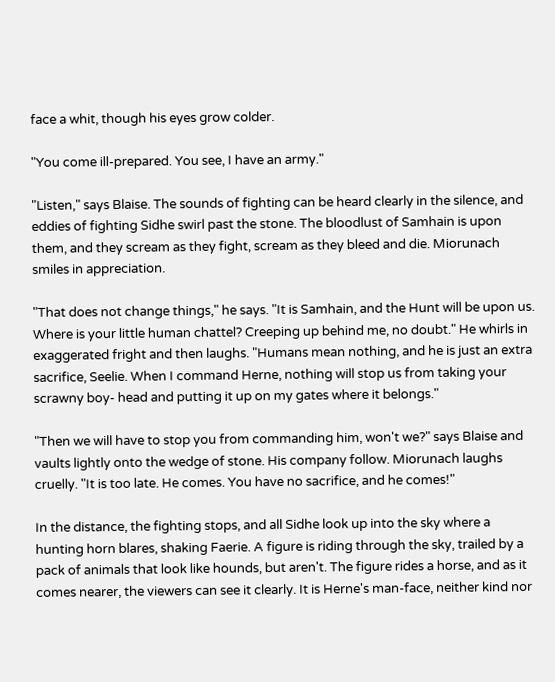face a whit, though his eyes grow colder.

"You come ill-prepared. You see, I have an army."

"Listen," says Blaise. The sounds of fighting can be heard clearly in the silence, and eddies of fighting Sidhe swirl past the stone. The bloodlust of Samhain is upon them, and they scream as they fight, scream as they bleed and die. Miorunach smiles in appreciation.

"That does not change things," he says. "It is Samhain, and the Hunt will be upon us. Where is your little human chattel? Creeping up behind me, no doubt." He whirls in exaggerated fright and then laughs. "Humans mean nothing, and he is just an extra sacrifice, Seelie. When I command Herne, nothing will stop us from taking your scrawny boy- head and putting it up on my gates where it belongs."

"Then we will have to stop you from commanding him, won't we?" says Blaise and vaults lightly onto the wedge of stone. His company follow. Miorunach laughs cruelly. "It is too late. He comes. You have no sacrifice, and he comes!"

In the distance, the fighting stops, and all Sidhe look up into the sky where a hunting horn blares, shaking Faerie. A figure is riding through the sky, trailed by a pack of animals that look like hounds, but aren't. The figure rides a horse, and as it comes nearer, the viewers can see it clearly. It is Herne's man-face, neither kind nor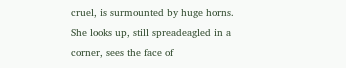cruel, is surmounted by huge horns. She looks up, still spreadeagled in a corner, sees the face of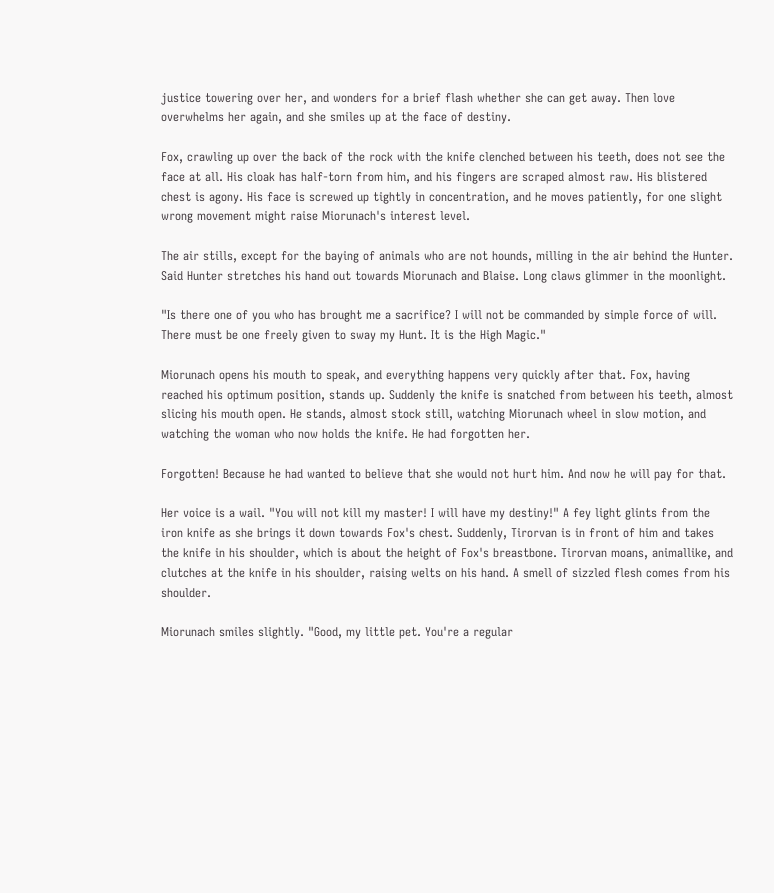justice towering over her, and wonders for a brief flash whether she can get away. Then love overwhelms her again, and she smiles up at the face of destiny.

Fox, crawling up over the back of the rock with the knife clenched between his teeth, does not see the face at all. His cloak has half-torn from him, and his fingers are scraped almost raw. His blistered chest is agony. His face is screwed up tightly in concentration, and he moves patiently, for one slight wrong movement might raise Miorunach's interest level.

The air stills, except for the baying of animals who are not hounds, milling in the air behind the Hunter. Said Hunter stretches his hand out towards Miorunach and Blaise. Long claws glimmer in the moonlight.

"Is there one of you who has brought me a sacrifice? I will not be commanded by simple force of will. There must be one freely given to sway my Hunt. It is the High Magic."

Miorunach opens his mouth to speak, and everything happens very quickly after that. Fox, having reached his optimum position, stands up. Suddenly the knife is snatched from between his teeth, almost slicing his mouth open. He stands, almost stock still, watching Miorunach wheel in slow motion, and watching the woman who now holds the knife. He had forgotten her.

Forgotten! Because he had wanted to believe that she would not hurt him. And now he will pay for that.

Her voice is a wail. "You will not kill my master! I will have my destiny!" A fey light glints from the iron knife as she brings it down towards Fox's chest. Suddenly, Tirorvan is in front of him and takes the knife in his shoulder, which is about the height of Fox's breastbone. Tirorvan moans, animallike, and clutches at the knife in his shoulder, raising welts on his hand. A smell of sizzled flesh comes from his shoulder.

Miorunach smiles slightly. "Good, my little pet. You're a regular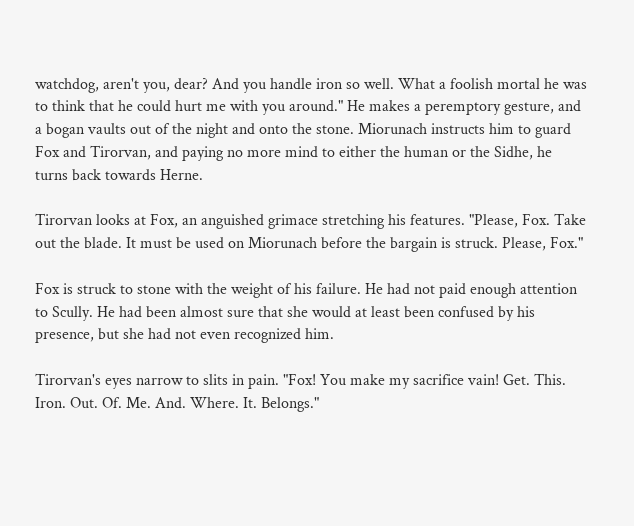watchdog, aren't you, dear? And you handle iron so well. What a foolish mortal he was to think that he could hurt me with you around." He makes a peremptory gesture, and a bogan vaults out of the night and onto the stone. Miorunach instructs him to guard Fox and Tirorvan, and paying no more mind to either the human or the Sidhe, he turns back towards Herne.

Tirorvan looks at Fox, an anguished grimace stretching his features. "Please, Fox. Take out the blade. It must be used on Miorunach before the bargain is struck. Please, Fox."

Fox is struck to stone with the weight of his failure. He had not paid enough attention to Scully. He had been almost sure that she would at least been confused by his presence, but she had not even recognized him.

Tirorvan's eyes narrow to slits in pain. "Fox! You make my sacrifice vain! Get. This. Iron. Out. Of. Me. And. Where. It. Belongs."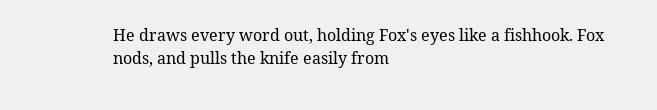He draws every word out, holding Fox's eyes like a fishhook. Fox nods, and pulls the knife easily from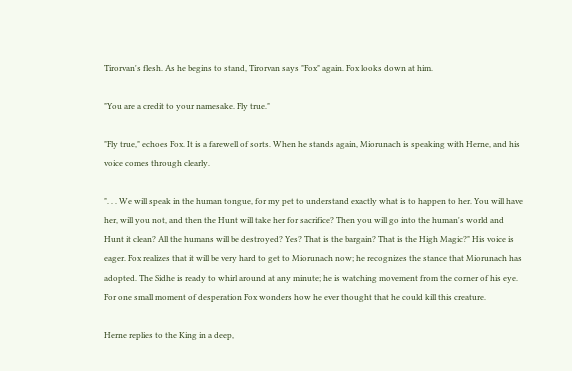Tirorvan's flesh. As he begins to stand, Tirorvan says "Fox" again. Fox looks down at him.

"You are a credit to your namesake. Fly true."

"Fly true," echoes Fox. It is a farewell of sorts. When he stands again, Miorunach is speaking with Herne, and his voice comes through clearly.

". . . We will speak in the human tongue, for my pet to understand exactly what is to happen to her. You will have her, will you not, and then the Hunt will take her for sacrifice? Then you will go into the human's world and Hunt it clean? All the humans will be destroyed? Yes? That is the bargain? That is the High Magic?" His voice is eager. Fox realizes that it will be very hard to get to Miorunach now; he recognizes the stance that Miorunach has adopted. The Sidhe is ready to whirl around at any minute; he is watching movement from the corner of his eye. For one small moment of desperation Fox wonders how he ever thought that he could kill this creature.

Herne replies to the King in a deep,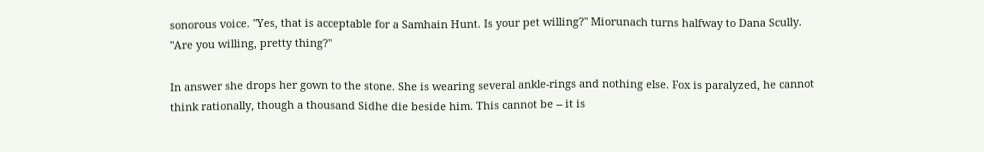sonorous voice. "Yes, that is acceptable for a Samhain Hunt. Is your pet willing?" Miorunach turns halfway to Dana Scully. "Are you willing, pretty thing?"

In answer she drops her gown to the stone. She is wearing several ankle-rings and nothing else. Fox is paralyzed, he cannot think rationally, though a thousand Sidhe die beside him. This cannot be -- it is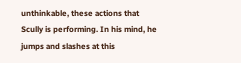unthinkable, these actions that Scully is performing. In his mind, he jumps and slashes at this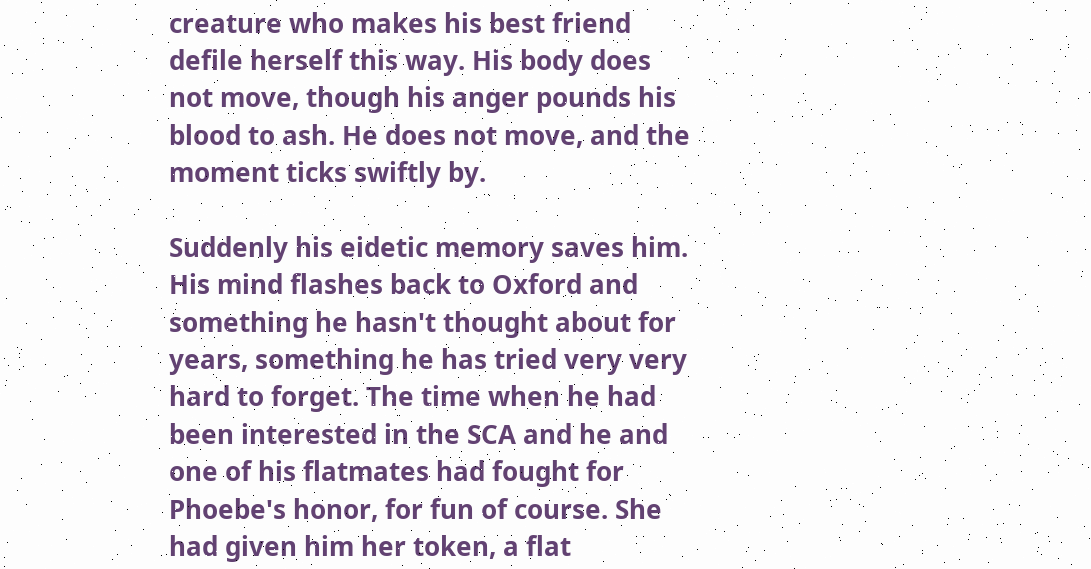creature who makes his best friend defile herself this way. His body does not move, though his anger pounds his blood to ash. He does not move, and the moment ticks swiftly by.

Suddenly his eidetic memory saves him. His mind flashes back to Oxford and something he hasn't thought about for years, something he has tried very very hard to forget. The time when he had been interested in the SCA and he and one of his flatmates had fought for Phoebe's honor, for fun of course. She had given him her token, a flat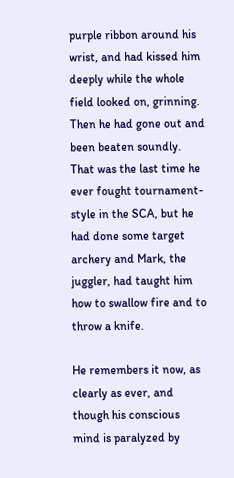purple ribbon around his wrist, and had kissed him deeply while the whole field looked on, grinning. Then he had gone out and been beaten soundly. That was the last time he ever fought tournament-style in the SCA, but he had done some target archery and Mark, the juggler, had taught him how to swallow fire and to throw a knife.

He remembers it now, as clearly as ever, and though his conscious mind is paralyzed by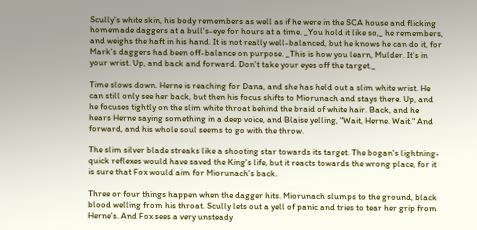Scully's white skin, his body remembers as well as if he were in the SCA house and flicking homemade daggers at a bull's-eye for hours at a time. _You hold it like so,_ he remembers, and weighs the haft in his hand. It is not really well-balanced, but he knows he can do it, for Mark's daggers had been off-balance on purpose. _This is how you learn, Mulder. It's in your wrist. Up, and back and forward. Don't take your eyes off the target._

Time slows down. Herne is reaching for Dana, and she has held out a slim white wrist. He can still only see her back, but then his focus shifts to Miorunach and stays there. Up, and he focuses tightly on the slim white throat behind the braid of white hair. Back, and he hears Herne saying something in a deep voice, and Blaise yelling, "Wait, Herne. Wait." And forward, and his whole soul seems to go with the throw.

The slim silver blade streaks like a shooting star towards its target. The bogan's lightning-quick reflexes would have saved the King's life, but it reacts towards the wrong place, for it is sure that Fox would aim for Miorunach's back.

Three or four things happen when the dagger hits. Miorunach slumps to the ground, black blood welling from his throat. Scully lets out a yell of panic and tries to tear her grip from Herne's. And Fox sees a very unsteady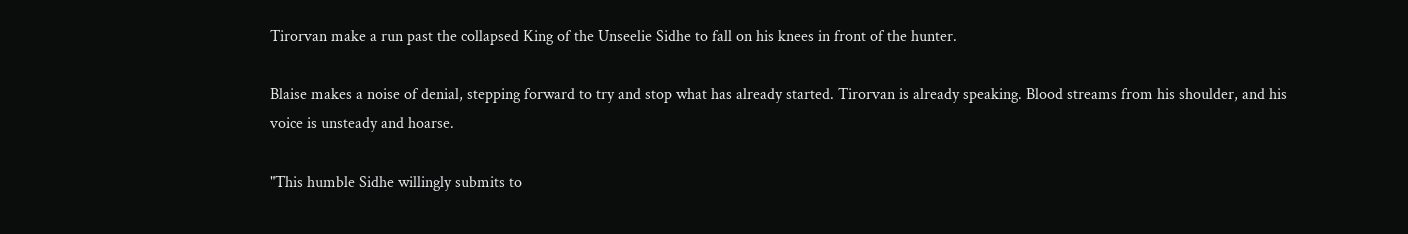Tirorvan make a run past the collapsed King of the Unseelie Sidhe to fall on his knees in front of the hunter.

Blaise makes a noise of denial, stepping forward to try and stop what has already started. Tirorvan is already speaking. Blood streams from his shoulder, and his voice is unsteady and hoarse.

"This humble Sidhe willingly submits to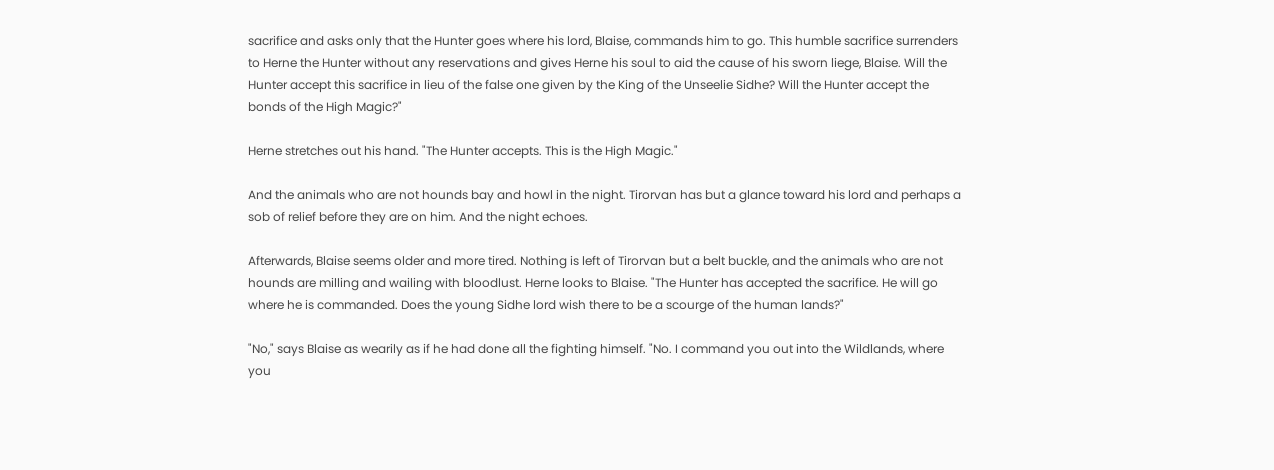sacrifice and asks only that the Hunter goes where his lord, Blaise, commands him to go. This humble sacrifice surrenders to Herne the Hunter without any reservations and gives Herne his soul to aid the cause of his sworn liege, Blaise. Will the Hunter accept this sacrifice in lieu of the false one given by the King of the Unseelie Sidhe? Will the Hunter accept the bonds of the High Magic?"

Herne stretches out his hand. "The Hunter accepts. This is the High Magic."

And the animals who are not hounds bay and howl in the night. Tirorvan has but a glance toward his lord and perhaps a sob of relief before they are on him. And the night echoes.

Afterwards, Blaise seems older and more tired. Nothing is left of Tirorvan but a belt buckle, and the animals who are not hounds are milling and wailing with bloodlust. Herne looks to Blaise. "The Hunter has accepted the sacrifice. He will go where he is commanded. Does the young Sidhe lord wish there to be a scourge of the human lands?"

"No," says Blaise as wearily as if he had done all the fighting himself. "No. I command you out into the Wildlands, where you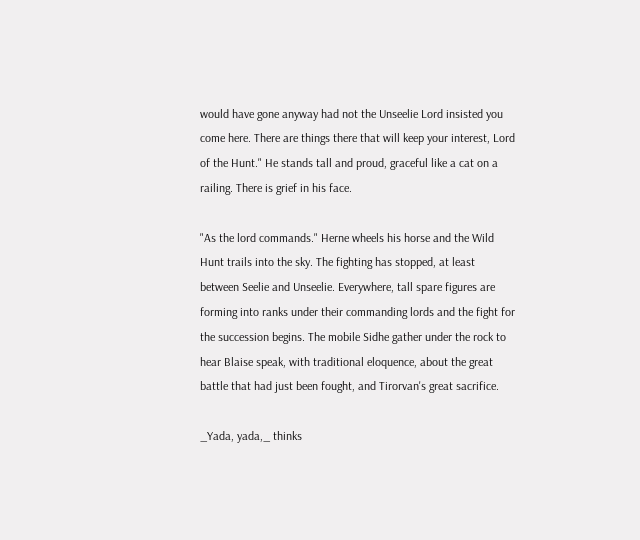would have gone anyway had not the Unseelie Lord insisted you come here. There are things there that will keep your interest, Lord of the Hunt." He stands tall and proud, graceful like a cat on a railing. There is grief in his face.

"As the lord commands." Herne wheels his horse and the Wild Hunt trails into the sky. The fighting has stopped, at least between Seelie and Unseelie. Everywhere, tall spare figures are forming into ranks under their commanding lords and the fight for the succession begins. The mobile Sidhe gather under the rock to hear Blaise speak, with traditional eloquence, about the great battle that had just been fought, and Tirorvan's great sacrifice.

_Yada, yada,_ thinks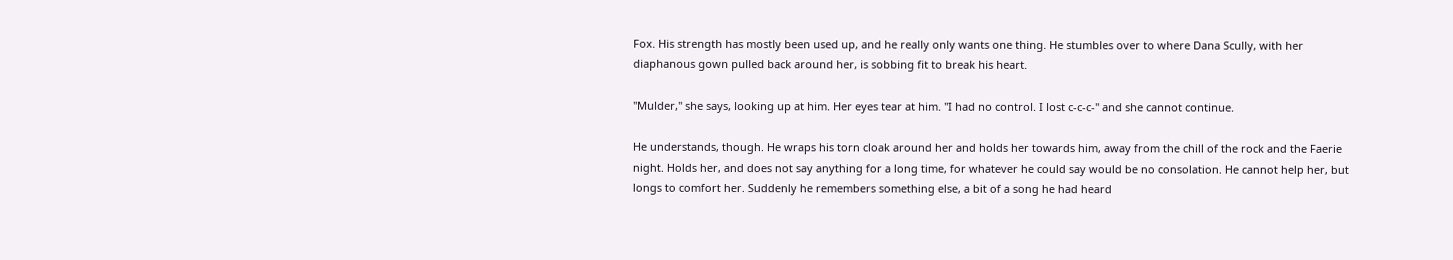Fox. His strength has mostly been used up, and he really only wants one thing. He stumbles over to where Dana Scully, with her diaphanous gown pulled back around her, is sobbing fit to break his heart.

"Mulder," she says, looking up at him. Her eyes tear at him. "I had no control. I lost c-c-c-" and she cannot continue.

He understands, though. He wraps his torn cloak around her and holds her towards him, away from the chill of the rock and the Faerie night. Holds her, and does not say anything for a long time, for whatever he could say would be no consolation. He cannot help her, but longs to comfort her. Suddenly he remembers something else, a bit of a song he had heard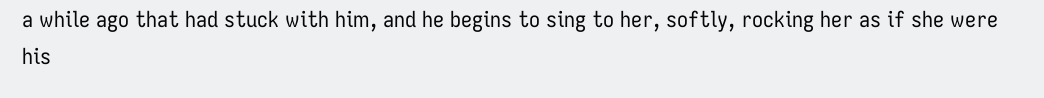a while ago that had stuck with him, and he begins to sing to her, softly, rocking her as if she were his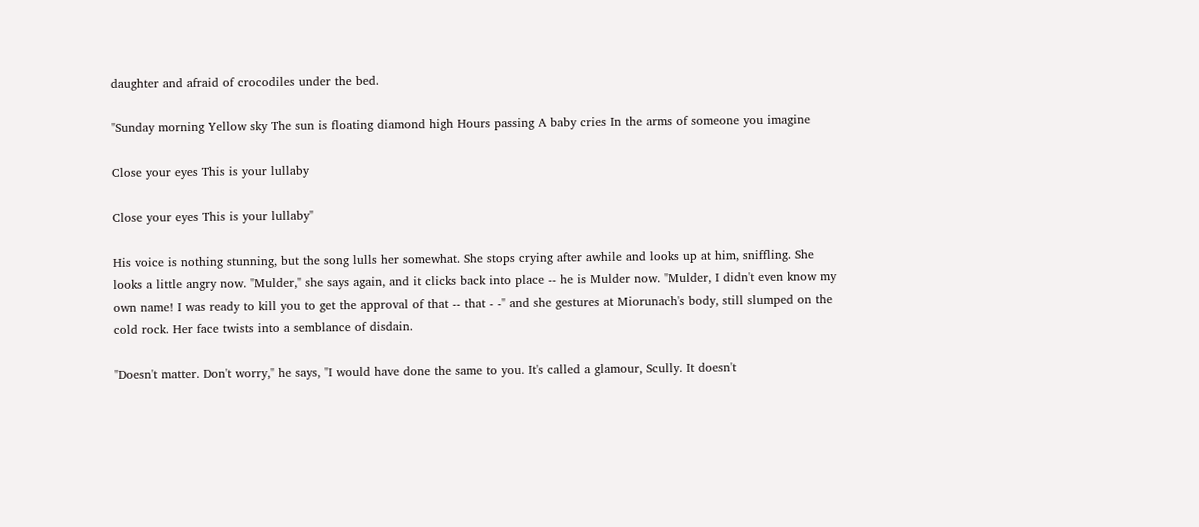daughter and afraid of crocodiles under the bed.

"Sunday morning Yellow sky The sun is floating diamond high Hours passing A baby cries In the arms of someone you imagine

Close your eyes This is your lullaby

Close your eyes This is your lullaby"

His voice is nothing stunning, but the song lulls her somewhat. She stops crying after awhile and looks up at him, sniffling. She looks a little angry now. "Mulder," she says again, and it clicks back into place -- he is Mulder now. "Mulder, I didn't even know my own name! I was ready to kill you to get the approval of that -- that - -" and she gestures at Miorunach's body, still slumped on the cold rock. Her face twists into a semblance of disdain.

"Doesn't matter. Don't worry," he says, "I would have done the same to you. It's called a glamour, Scully. It doesn't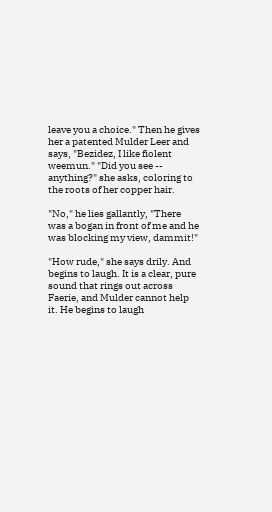leave you a choice." Then he gives her a patented Mulder Leer and says, "Bezidez, I like fiolent weemun." "Did you see -- anything?" she asks, coloring to the roots of her copper hair.

"No," he lies gallantly, "There was a bogan in front of me and he was blocking my view, dammit!"

"How rude," she says drily. And begins to laugh. It is a clear, pure sound that rings out across Faerie, and Mulder cannot help it. He begins to laugh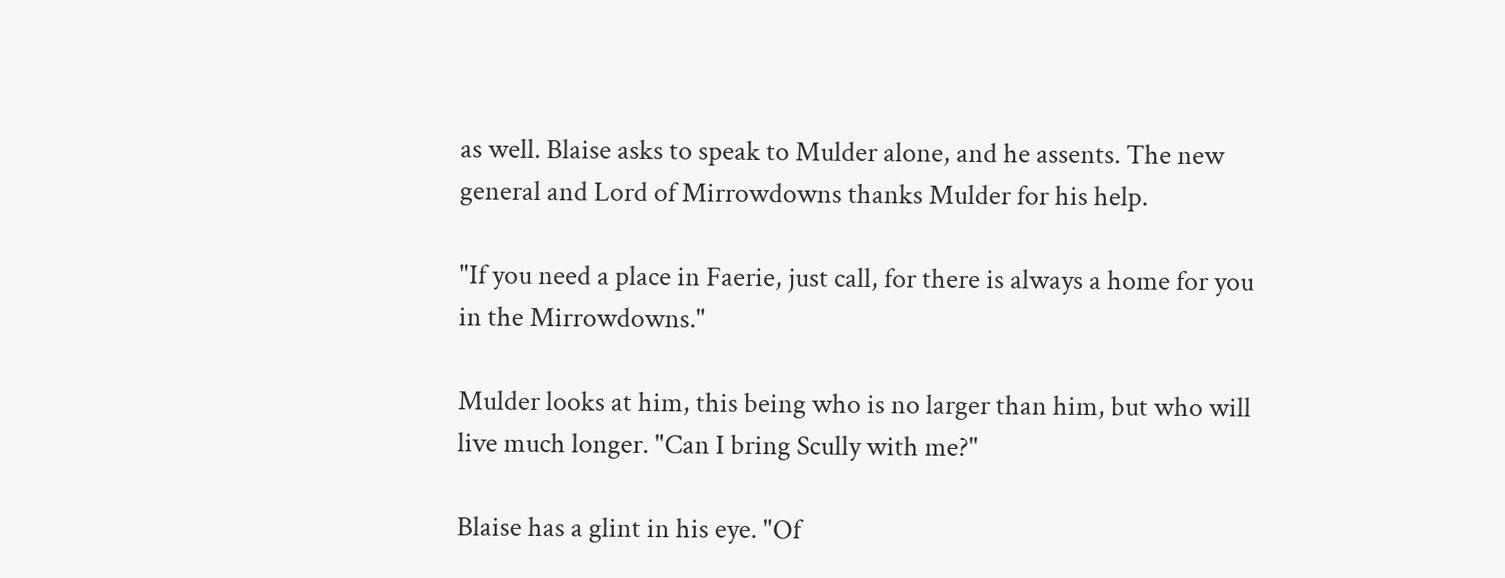as well. Blaise asks to speak to Mulder alone, and he assents. The new general and Lord of Mirrowdowns thanks Mulder for his help.

"If you need a place in Faerie, just call, for there is always a home for you in the Mirrowdowns."

Mulder looks at him, this being who is no larger than him, but who will live much longer. "Can I bring Scully with me?"

Blaise has a glint in his eye. "Of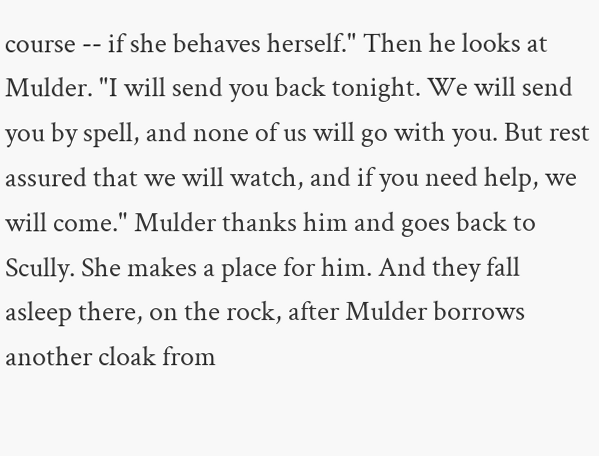course -- if she behaves herself." Then he looks at Mulder. "I will send you back tonight. We will send you by spell, and none of us will go with you. But rest assured that we will watch, and if you need help, we will come." Mulder thanks him and goes back to Scully. She makes a place for him. And they fall asleep there, on the rock, after Mulder borrows another cloak from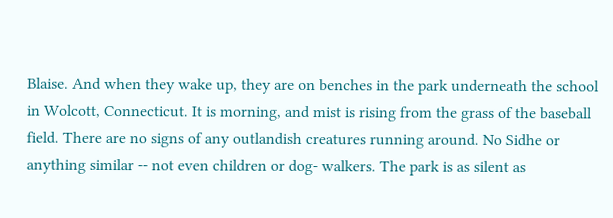Blaise. And when they wake up, they are on benches in the park underneath the school in Wolcott, Connecticut. It is morning, and mist is rising from the grass of the baseball field. There are no signs of any outlandish creatures running around. No Sidhe or anything similar -- not even children or dog- walkers. The park is as silent as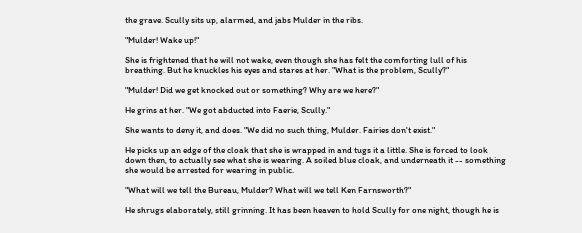the grave. Scully sits up, alarmed, and jabs Mulder in the ribs.

"Mulder! Wake up!"

She is frightened that he will not wake, even though she has felt the comforting lull of his breathing. But he knuckles his eyes and stares at her. "What is the problem, Scully?"

"Mulder! Did we get knocked out or something? Why are we here?"

He grins at her. "We got abducted into Faerie, Scully."

She wants to deny it, and does. "We did no such thing, Mulder. Fairies don't exist."

He picks up an edge of the cloak that she is wrapped in and tugs it a little. She is forced to look down then, to actually see what she is wearing. A soiled blue cloak, and underneath it -- something she would be arrested for wearing in public.

"What will we tell the Bureau, Mulder? What will we tell Ken Farnsworth?"

He shrugs elaborately, still grinning. It has been heaven to hold Scully for one night, though he is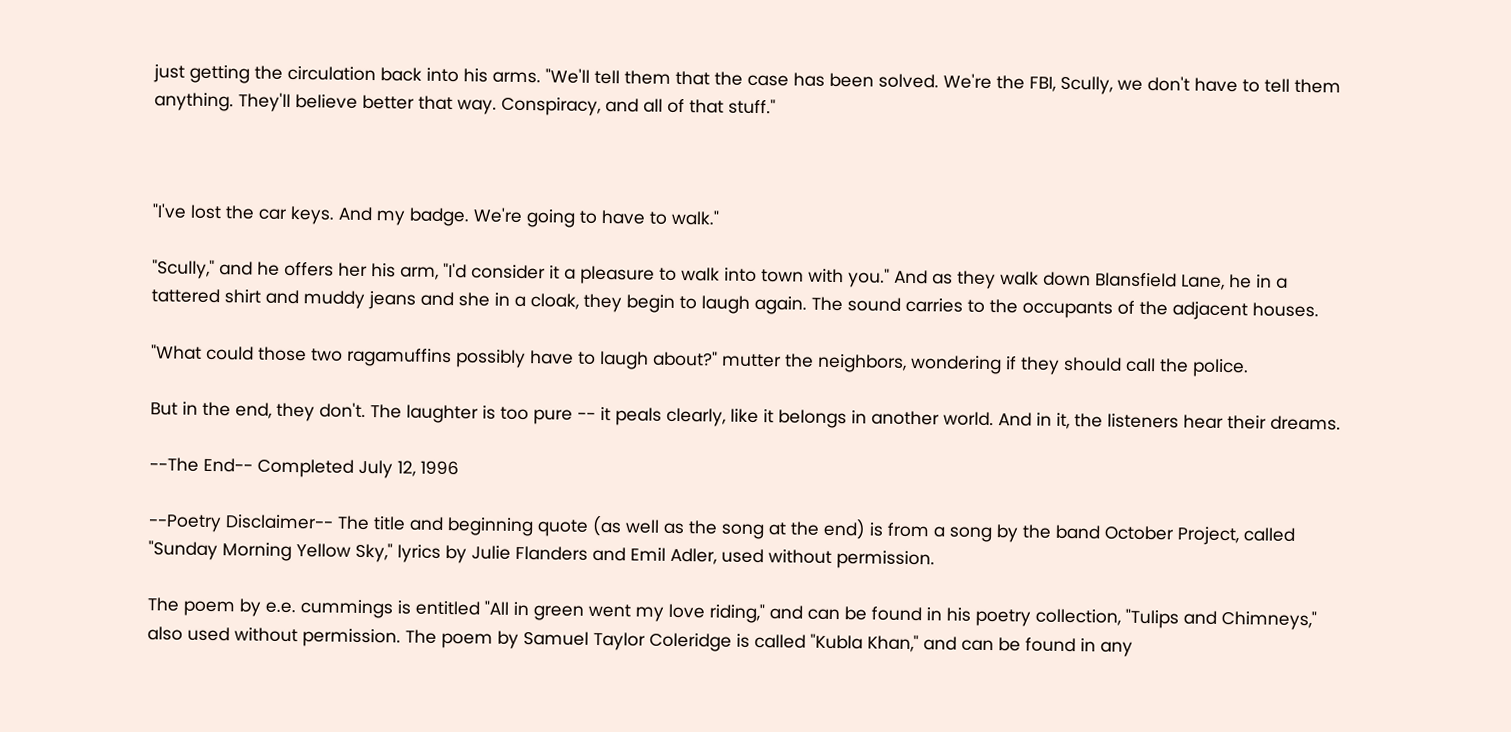just getting the circulation back into his arms. "We'll tell them that the case has been solved. We're the FBI, Scully, we don't have to tell them anything. They'll believe better that way. Conspiracy, and all of that stuff."



"I've lost the car keys. And my badge. We're going to have to walk."

"Scully," and he offers her his arm, "I'd consider it a pleasure to walk into town with you." And as they walk down Blansfield Lane, he in a tattered shirt and muddy jeans and she in a cloak, they begin to laugh again. The sound carries to the occupants of the adjacent houses.

"What could those two ragamuffins possibly have to laugh about?" mutter the neighbors, wondering if they should call the police.

But in the end, they don't. The laughter is too pure -- it peals clearly, like it belongs in another world. And in it, the listeners hear their dreams.

--The End-- Completed July 12, 1996

--Poetry Disclaimer-- The title and beginning quote (as well as the song at the end) is from a song by the band October Project, called "Sunday Morning Yellow Sky," lyrics by Julie Flanders and Emil Adler, used without permission.

The poem by e.e. cummings is entitled "All in green went my love riding," and can be found in his poetry collection, "Tulips and Chimneys," also used without permission. The poem by Samuel Taylor Coleridge is called "Kubla Khan," and can be found in any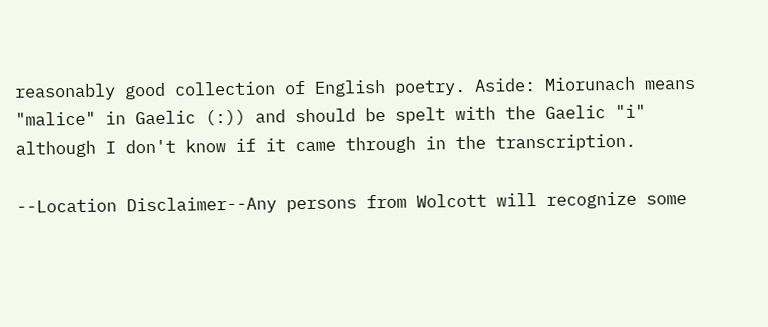reasonably good collection of English poetry. Aside: Miorunach means "malice" in Gaelic (:)) and should be spelt with the Gaelic "i" although I don't know if it came through in the transcription.

--Location Disclaimer--Any persons from Wolcott will recognize some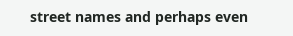street names and perhaps even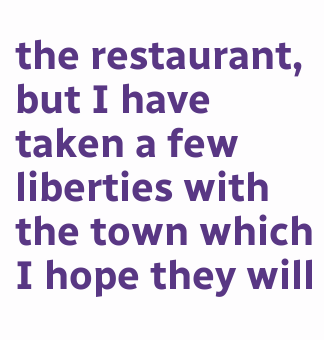the restaurant, but I have taken a few liberties with the town which I hope they will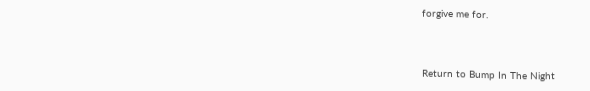forgive me for.



Return to Bump In The Night